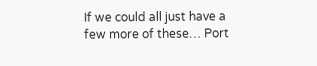If we could all just have a few more of these… Port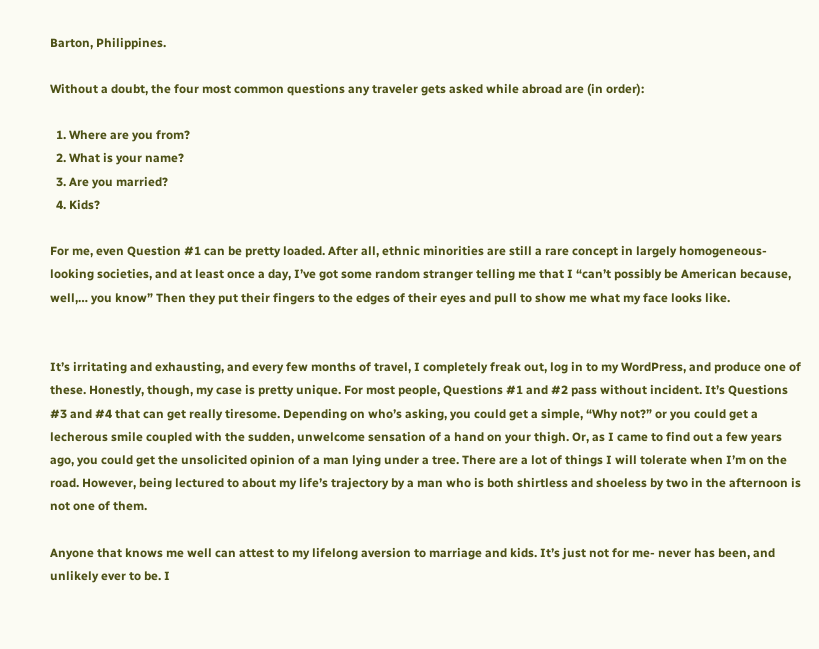Barton, Philippines.

Without a doubt, the four most common questions any traveler gets asked while abroad are (in order):

  1. Where are you from?
  2. What is your name?
  3. Are you married?
  4. Kids?

For me, even Question #1 can be pretty loaded. After all, ethnic minorities are still a rare concept in largely homogeneous-looking societies, and at least once a day, I’ve got some random stranger telling me that I “can’t possibly be American because, well,… you know” Then they put their fingers to the edges of their eyes and pull to show me what my face looks like.


It’s irritating and exhausting, and every few months of travel, I completely freak out, log in to my WordPress, and produce one of these. Honestly, though, my case is pretty unique. For most people, Questions #1 and #2 pass without incident. It’s Questions #3 and #4 that can get really tiresome. Depending on who’s asking, you could get a simple, “Why not?” or you could get a lecherous smile coupled with the sudden, unwelcome sensation of a hand on your thigh. Or, as I came to find out a few years ago, you could get the unsolicited opinion of a man lying under a tree. There are a lot of things I will tolerate when I’m on the road. However, being lectured to about my life’s trajectory by a man who is both shirtless and shoeless by two in the afternoon is not one of them.

Anyone that knows me well can attest to my lifelong aversion to marriage and kids. It’s just not for me- never has been, and unlikely ever to be. I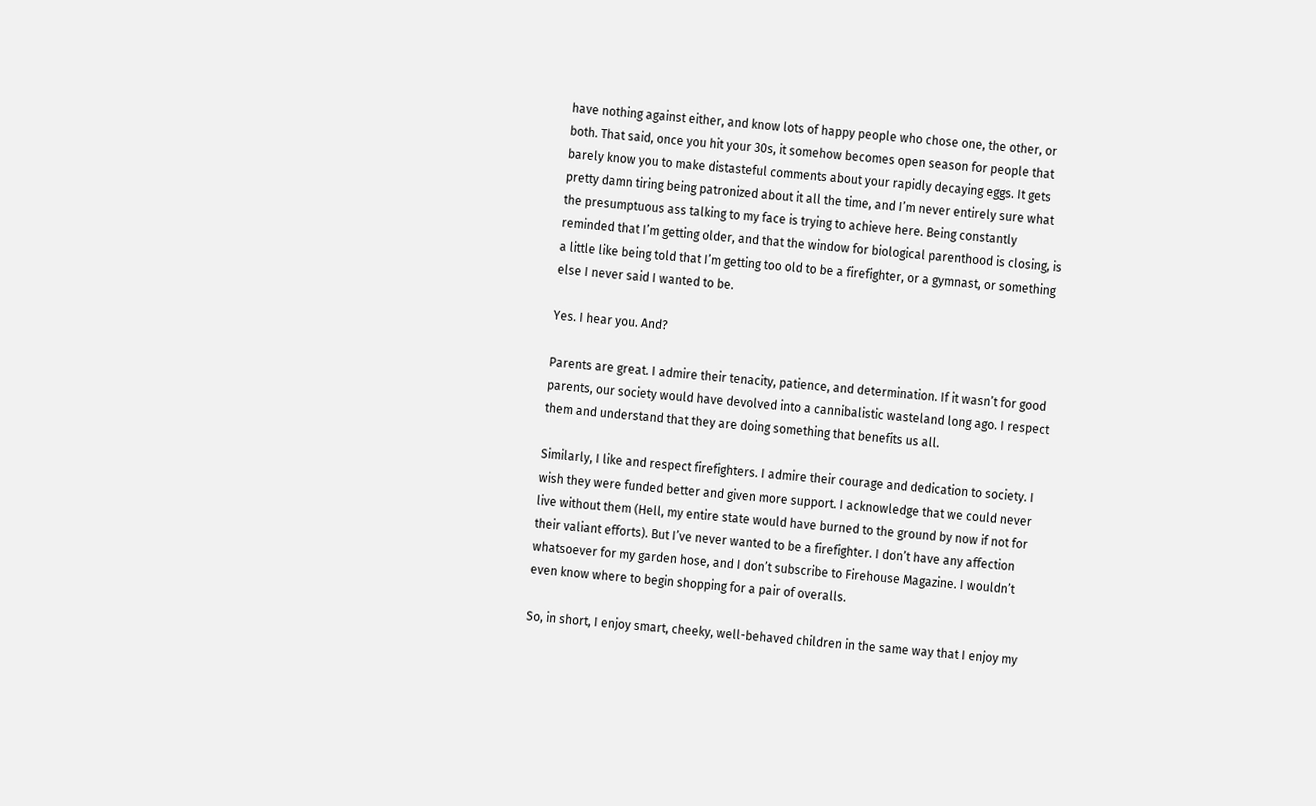have nothing against either, and know lots of happy people who chose one, the other, or both. That said, once you hit your 30s, it somehow becomes open season for people that barely know you to make distasteful comments about your rapidly decaying eggs. It gets pretty damn tiring being patronized about it all the time, and I’m never entirely sure what the presumptuous ass talking to my face is trying to achieve here. Being constantly reminded that I’m getting older, and that the window for biological parenthood is closing, is a little like being told that I’m getting too old to be a firefighter, or a gymnast, or something else I never said I wanted to be.

Yes. I hear you. And?

Parents are great. I admire their tenacity, patience, and determination. If it wasn’t for good parents, our society would have devolved into a cannibalistic wasteland long ago. I respect them and understand that they are doing something that benefits us all.

Similarly, I like and respect firefighters. I admire their courage and dedication to society. I wish they were funded better and given more support. I acknowledge that we could never live without them (Hell, my entire state would have burned to the ground by now if not for their valiant efforts). But I’ve never wanted to be a firefighter. I don’t have any affection whatsoever for my garden hose, and I don’t subscribe to Firehouse Magazine. I wouldn’t even know where to begin shopping for a pair of overalls.

So, in short, I enjoy smart, cheeky, well-behaved children in the same way that I enjoy my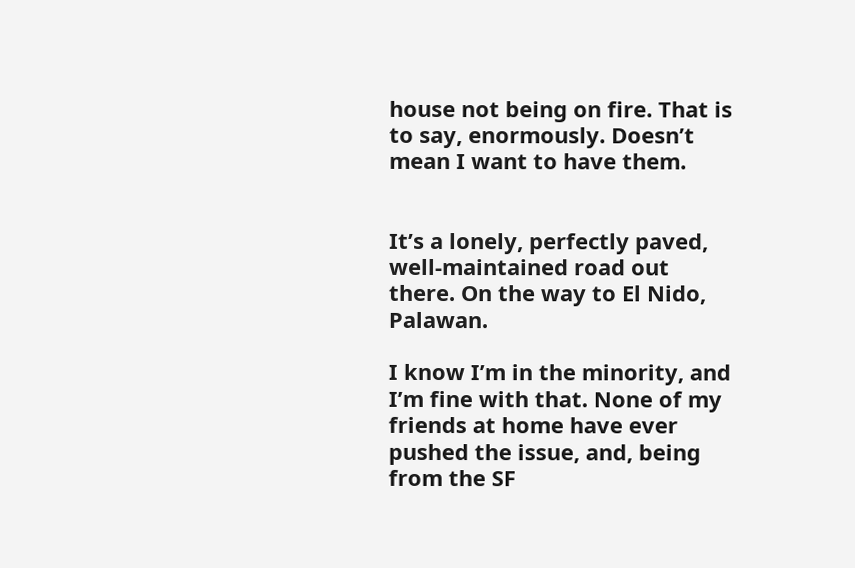house not being on fire. That is to say, enormously. Doesn’t mean I want to have them.


It’s a lonely, perfectly paved, well-maintained road out there. On the way to El Nido, Palawan.

I know I’m in the minority, and I’m fine with that. None of my friends at home have ever pushed the issue, and, being from the SF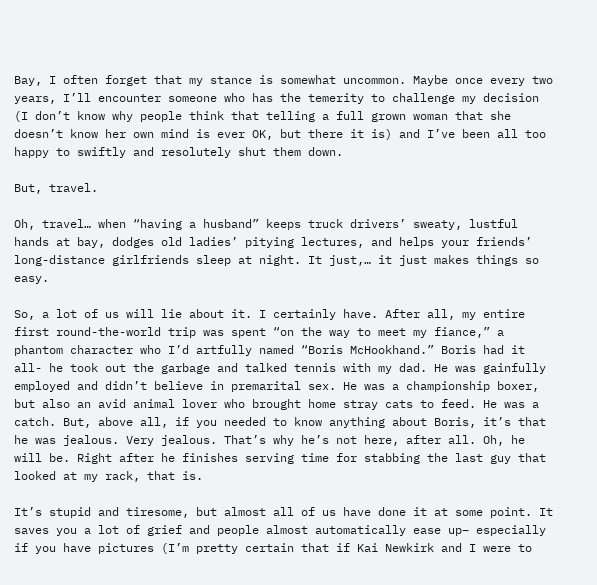Bay, I often forget that my stance is somewhat uncommon. Maybe once every two years, I’ll encounter someone who has the temerity to challenge my decision (I don’t know why people think that telling a full grown woman that she doesn’t know her own mind is ever OK, but there it is) and I’ve been all too happy to swiftly and resolutely shut them down.

But, travel.

Oh, travel… when “having a husband” keeps truck drivers’ sweaty, lustful hands at bay, dodges old ladies’ pitying lectures, and helps your friends’ long-distance girlfriends sleep at night. It just,… it just makes things so easy.

So, a lot of us will lie about it. I certainly have. After all, my entire first round-the-world trip was spent “on the way to meet my fiance,” a phantom character who I’d artfully named “Boris McHookhand.” Boris had it all- he took out the garbage and talked tennis with my dad. He was gainfully employed and didn’t believe in premarital sex. He was a championship boxer, but also an avid animal lover who brought home stray cats to feed. He was a catch. But, above all, if you needed to know anything about Boris, it’s that he was jealous. Very jealous. That’s why he’s not here, after all. Oh, he will be. Right after he finishes serving time for stabbing the last guy that looked at my rack, that is.

It’s stupid and tiresome, but almost all of us have done it at some point. It saves you a lot of grief and people almost automatically ease up– especially if you have pictures (I’m pretty certain that if Kai Newkirk and I were to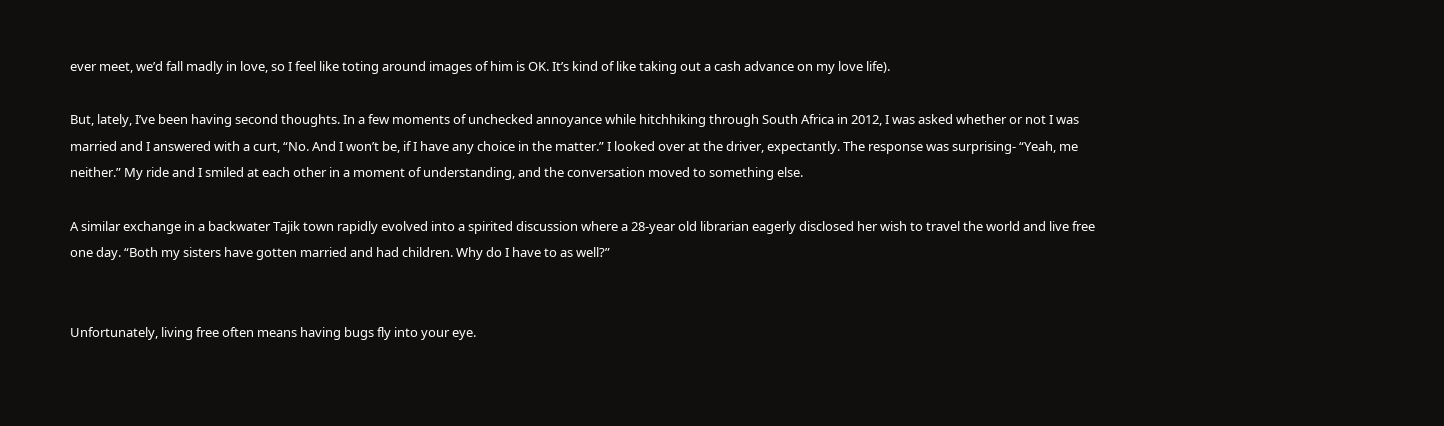ever meet, we’d fall madly in love, so I feel like toting around images of him is OK. It’s kind of like taking out a cash advance on my love life).

But, lately, I’ve been having second thoughts. In a few moments of unchecked annoyance while hitchhiking through South Africa in 2012, I was asked whether or not I was married and I answered with a curt, “No. And I won’t be, if I have any choice in the matter.” I looked over at the driver, expectantly. The response was surprising- “Yeah, me neither.” My ride and I smiled at each other in a moment of understanding, and the conversation moved to something else.

A similar exchange in a backwater Tajik town rapidly evolved into a spirited discussion where a 28-year old librarian eagerly disclosed her wish to travel the world and live free one day. “Both my sisters have gotten married and had children. Why do I have to as well?”


Unfortunately, living free often means having bugs fly into your eye.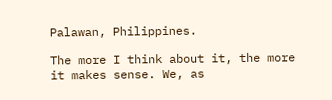Palawan, Philippines.

The more I think about it, the more it makes sense. We, as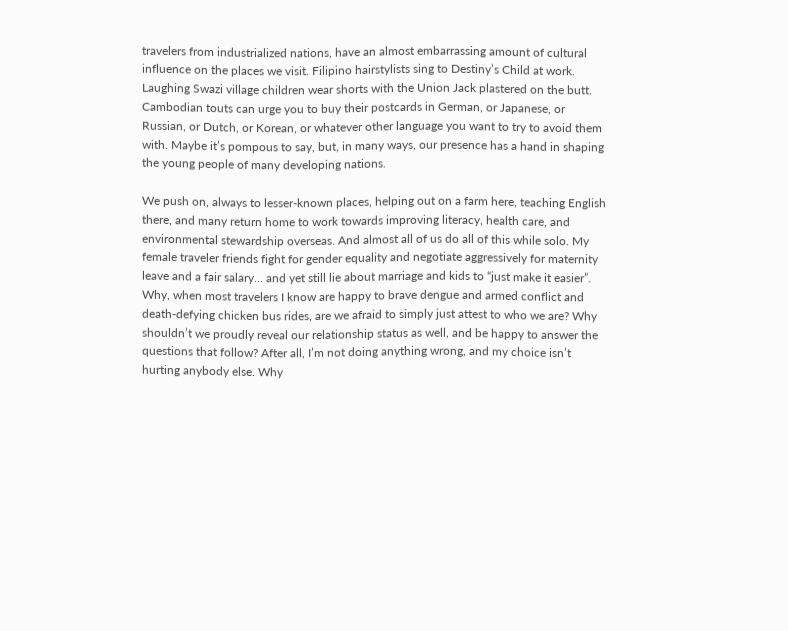travelers from industrialized nations, have an almost embarrassing amount of cultural influence on the places we visit. Filipino hairstylists sing to Destiny’s Child at work. Laughing Swazi village children wear shorts with the Union Jack plastered on the butt. Cambodian touts can urge you to buy their postcards in German, or Japanese, or Russian, or Dutch, or Korean, or whatever other language you want to try to avoid them with. Maybe it’s pompous to say, but, in many ways, our presence has a hand in shaping the young people of many developing nations.

We push on, always to lesser-known places, helping out on a farm here, teaching English there, and many return home to work towards improving literacy, health care, and environmental stewardship overseas. And almost all of us do all of this while solo. My female traveler friends fight for gender equality and negotiate aggressively for maternity leave and a fair salary… and yet still lie about marriage and kids to “just make it easier”. Why, when most travelers I know are happy to brave dengue and armed conflict and death-defying chicken bus rides, are we afraid to simply just attest to who we are? Why shouldn’t we proudly reveal our relationship status as well, and be happy to answer the questions that follow? After all, I’m not doing anything wrong, and my choice isn’t hurting anybody else. Why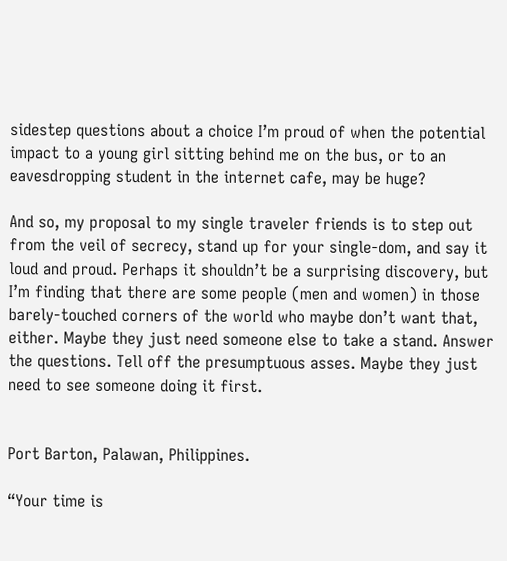sidestep questions about a choice I’m proud of when the potential impact to a young girl sitting behind me on the bus, or to an eavesdropping student in the internet cafe, may be huge?

And so, my proposal to my single traveler friends is to step out from the veil of secrecy, stand up for your single-dom, and say it loud and proud. Perhaps it shouldn’t be a surprising discovery, but I’m finding that there are some people (men and women) in those barely-touched corners of the world who maybe don’t want that, either. Maybe they just need someone else to take a stand. Answer the questions. Tell off the presumptuous asses. Maybe they just need to see someone doing it first.


Port Barton, Palawan, Philippines.

“Your time is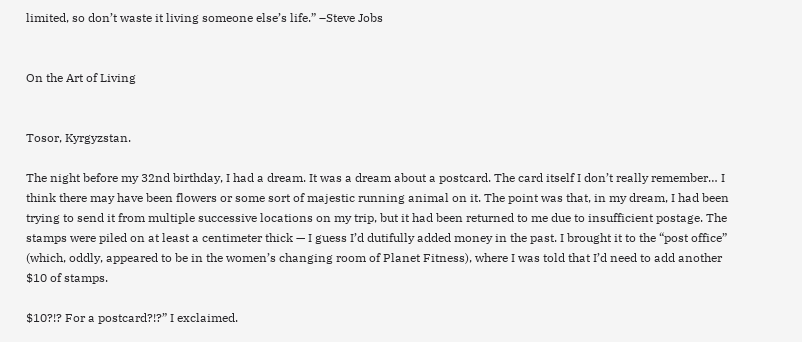limited, so don’t waste it living someone else’s life.” –Steve Jobs


On the Art of Living


Tosor, Kyrgyzstan.

The night before my 32nd birthday, I had a dream. It was a dream about a postcard. The card itself I don’t really remember… I think there may have been flowers or some sort of majestic running animal on it. The point was that, in my dream, I had been trying to send it from multiple successive locations on my trip, but it had been returned to me due to insufficient postage. The stamps were piled on at least a centimeter thick — I guess I’d dutifully added money in the past. I brought it to the “post office” (which, oddly, appeared to be in the women’s changing room of Planet Fitness), where I was told that I’d need to add another $10 of stamps.

$10?!? For a postcard?!?” I exclaimed.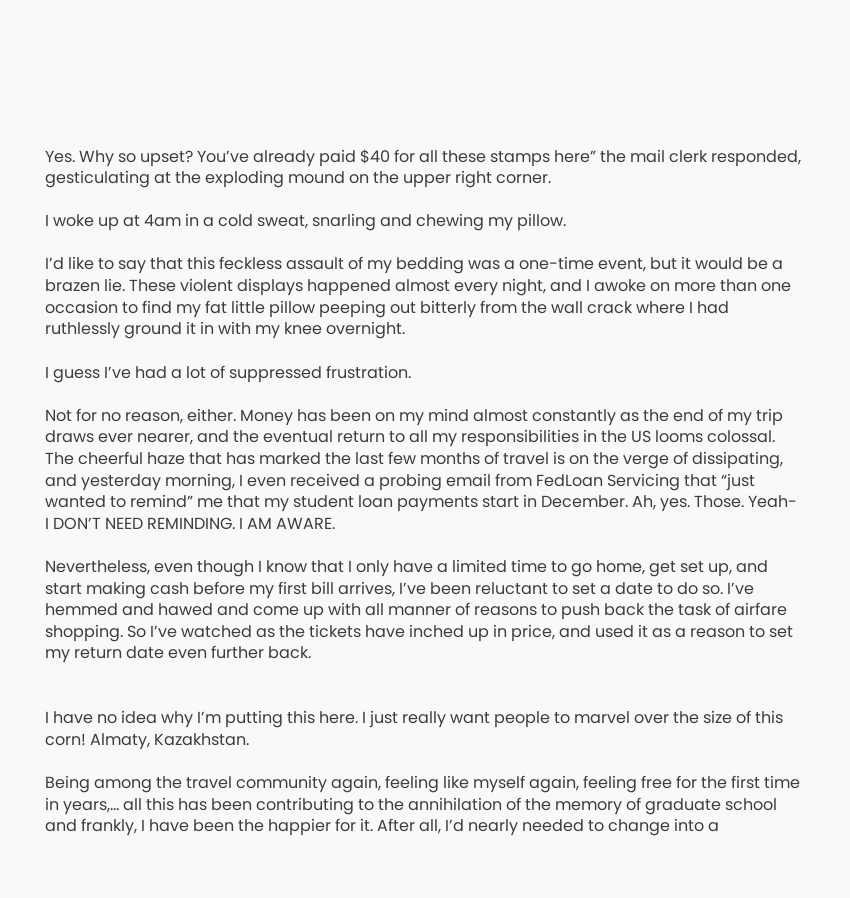Yes. Why so upset? You’ve already paid $40 for all these stamps here” the mail clerk responded, gesticulating at the exploding mound on the upper right corner.

I woke up at 4am in a cold sweat, snarling and chewing my pillow.

I’d like to say that this feckless assault of my bedding was a one-time event, but it would be a brazen lie. These violent displays happened almost every night, and I awoke on more than one occasion to find my fat little pillow peeping out bitterly from the wall crack where I had ruthlessly ground it in with my knee overnight.

I guess I’ve had a lot of suppressed frustration.

Not for no reason, either. Money has been on my mind almost constantly as the end of my trip draws ever nearer, and the eventual return to all my responsibilities in the US looms colossal. The cheerful haze that has marked the last few months of travel is on the verge of dissipating, and yesterday morning, I even received a probing email from FedLoan Servicing that “just wanted to remind” me that my student loan payments start in December. Ah, yes. Those. Yeah- I DON’T NEED REMINDING. I AM AWARE.

Nevertheless, even though I know that I only have a limited time to go home, get set up, and start making cash before my first bill arrives, I’ve been reluctant to set a date to do so. I’ve hemmed and hawed and come up with all manner of reasons to push back the task of airfare shopping. So I’ve watched as the tickets have inched up in price, and used it as a reason to set my return date even further back.


I have no idea why I’m putting this here. I just really want people to marvel over the size of this corn! Almaty, Kazakhstan.

Being among the travel community again, feeling like myself again, feeling free for the first time in years,… all this has been contributing to the annihilation of the memory of graduate school and frankly, I have been the happier for it. After all, I’d nearly needed to change into a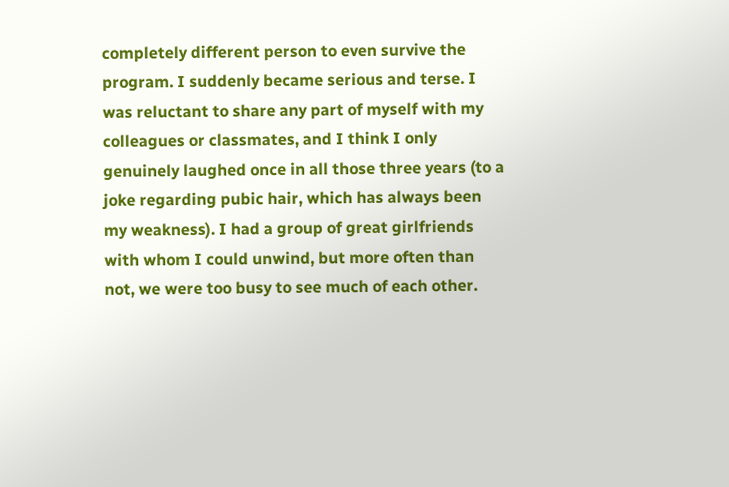completely different person to even survive the program. I suddenly became serious and terse. I was reluctant to share any part of myself with my colleagues or classmates, and I think I only genuinely laughed once in all those three years (to a joke regarding pubic hair, which has always been my weakness). I had a group of great girlfriends with whom I could unwind, but more often than not, we were too busy to see much of each other.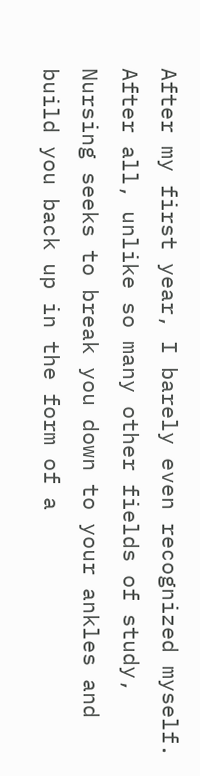After my first year, I barely even recognized myself. After all, unlike so many other fields of study, Nursing seeks to break you down to your ankles and build you back up in the form of a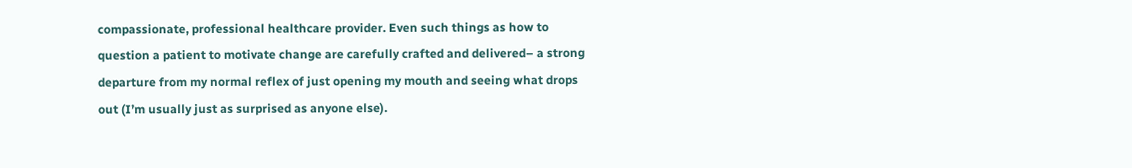compassionate, professional healthcare provider. Even such things as how to question a patient to motivate change are carefully crafted and delivered– a strong departure from my normal reflex of just opening my mouth and seeing what drops out (I’m usually just as surprised as anyone else).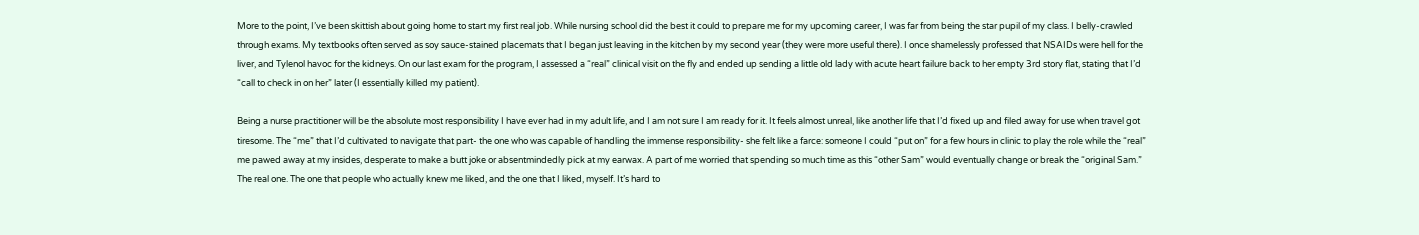More to the point, I’ve been skittish about going home to start my first real job. While nursing school did the best it could to prepare me for my upcoming career, I was far from being the star pupil of my class. I belly-crawled through exams. My textbooks often served as soy sauce-stained placemats that I began just leaving in the kitchen by my second year (they were more useful there). I once shamelessly professed that NSAIDs were hell for the liver, and Tylenol havoc for the kidneys. On our last exam for the program, I assessed a “real” clinical visit on the fly and ended up sending a little old lady with acute heart failure back to her empty 3rd story flat, stating that I’d “call to check in on her” later (I essentially killed my patient).

Being a nurse practitioner will be the absolute most responsibility I have ever had in my adult life, and I am not sure I am ready for it. It feels almost unreal, like another life that I’d fixed up and filed away for use when travel got tiresome. The “me” that I’d cultivated to navigate that part- the one who was capable of handling the immense responsibility- she felt like a farce: someone I could “put on” for a few hours in clinic to play the role while the “real” me pawed away at my insides, desperate to make a butt joke or absentmindedly pick at my earwax. A part of me worried that spending so much time as this “other Sam” would eventually change or break the “original Sam.” The real one. The one that people who actually knew me liked, and the one that I liked, myself. It’s hard to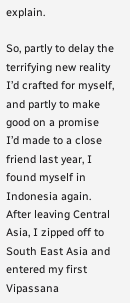explain.

So, partly to delay the terrifying new reality I’d crafted for myself, and partly to make good on a promise I’d made to a close friend last year, I found myself in Indonesia again. After leaving Central Asia, I zipped off to South East Asia and entered my first Vipassana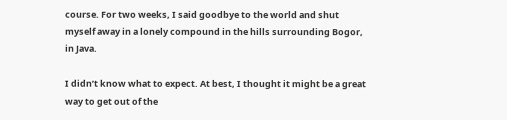course. For two weeks, I said goodbye to the world and shut myself away in a lonely compound in the hills surrounding Bogor, in Java.

I didn’t know what to expect. At best, I thought it might be a great way to get out of the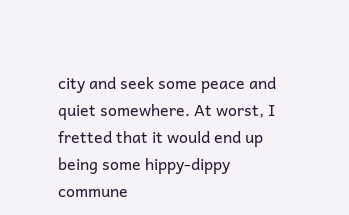city and seek some peace and quiet somewhere. At worst, I fretted that it would end up being some hippy-dippy commune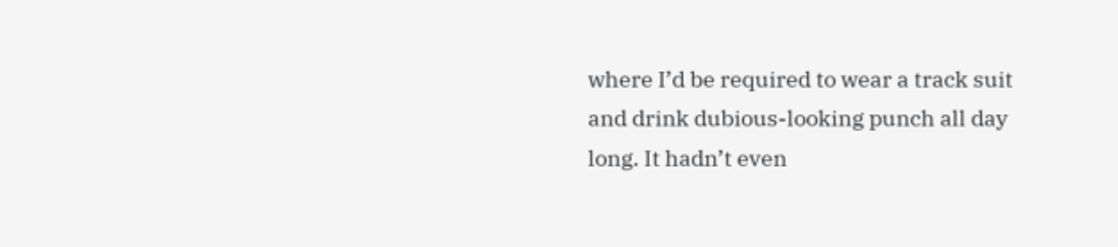where I’d be required to wear a track suit and drink dubious-looking punch all day long. It hadn’t even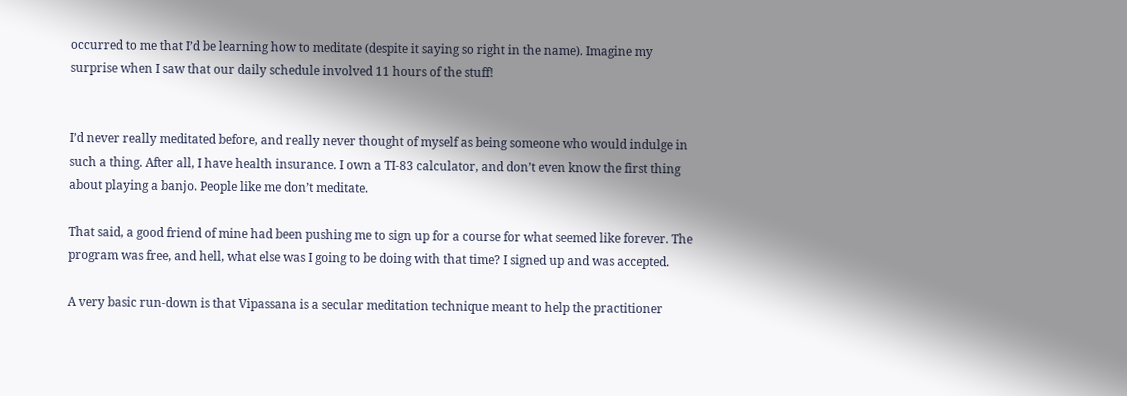occurred to me that I’d be learning how to meditate (despite it saying so right in the name). Imagine my surprise when I saw that our daily schedule involved 11 hours of the stuff!


I’d never really meditated before, and really never thought of myself as being someone who would indulge in such a thing. After all, I have health insurance. I own a TI-83 calculator, and don’t even know the first thing about playing a banjo. People like me don’t meditate.

That said, a good friend of mine had been pushing me to sign up for a course for what seemed like forever. The program was free, and hell, what else was I going to be doing with that time? I signed up and was accepted.

A very basic run-down is that Vipassana is a secular meditation technique meant to help the practitioner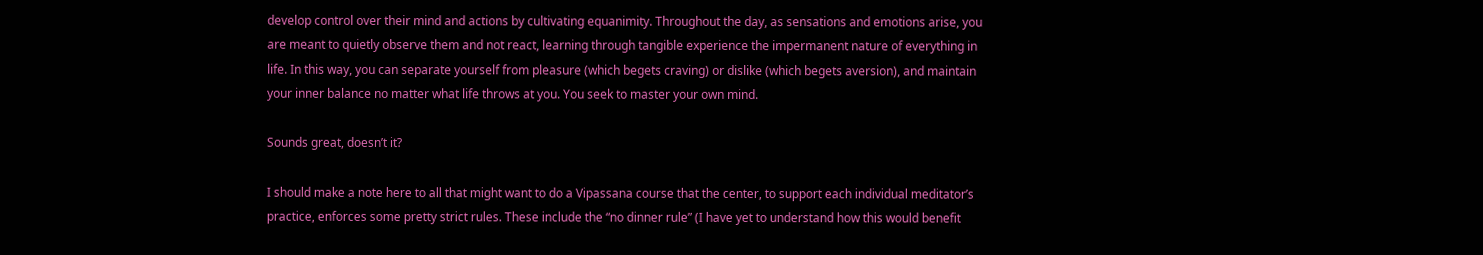develop control over their mind and actions by cultivating equanimity. Throughout the day, as sensations and emotions arise, you are meant to quietly observe them and not react, learning through tangible experience the impermanent nature of everything in life. In this way, you can separate yourself from pleasure (which begets craving) or dislike (which begets aversion), and maintain your inner balance no matter what life throws at you. You seek to master your own mind.

Sounds great, doesn’t it?

I should make a note here to all that might want to do a Vipassana course that the center, to support each individual meditator’s practice, enforces some pretty strict rules. These include the “no dinner rule” (I have yet to understand how this would benefit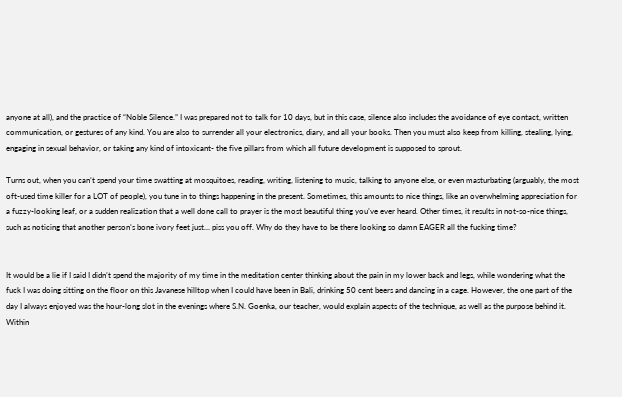anyone at all), and the practice of “Noble Silence.” I was prepared not to talk for 10 days, but in this case, silence also includes the avoidance of eye contact, written communication, or gestures of any kind. You are also to surrender all your electronics, diary, and all your books. Then you must also keep from killing, stealing, lying, engaging in sexual behavior, or taking any kind of intoxicant- the five pillars from which all future development is supposed to sprout.

Turns out, when you can’t spend your time swatting at mosquitoes, reading, writing, listening to music, talking to anyone else, or even masturbating (arguably, the most oft-used time killer for a LOT of people), you tune in to things happening in the present. Sometimes, this amounts to nice things, like an overwhelming appreciation for a fuzzy-looking leaf, or a sudden realization that a well done call to prayer is the most beautiful thing you’ve ever heard. Other times, it results in not-so-nice things, such as noticing that another person’s bone ivory feet just… piss you off. Why do they have to be there looking so damn EAGER all the fucking time?


It would be a lie if I said I didn’t spend the majority of my time in the meditation center thinking about the pain in my lower back and legs, while wondering what the fuck I was doing sitting on the floor on this Javanese hilltop when I could have been in Bali, drinking 50 cent beers and dancing in a cage. However, the one part of the day I always enjoyed was the hour-long slot in the evenings where S.N. Goenka, our teacher, would explain aspects of the technique, as well as the purpose behind it. Within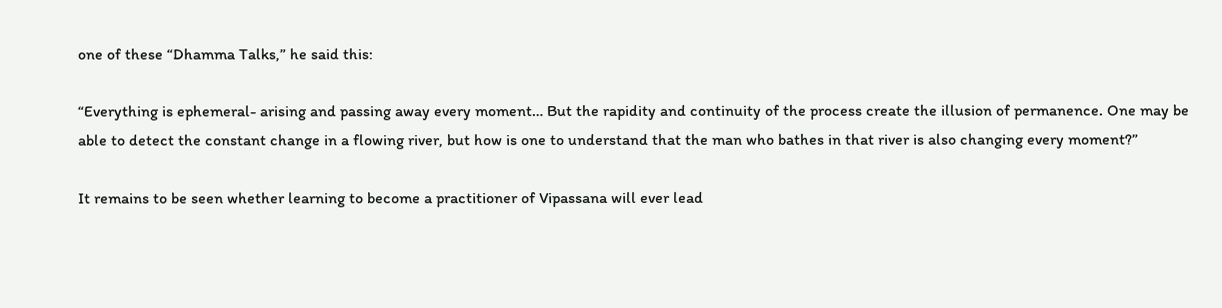one of these “Dhamma Talks,” he said this:

“Everything is ephemeral- arising and passing away every moment… But the rapidity and continuity of the process create the illusion of permanence. One may be able to detect the constant change in a flowing river, but how is one to understand that the man who bathes in that river is also changing every moment?”

It remains to be seen whether learning to become a practitioner of Vipassana will ever lead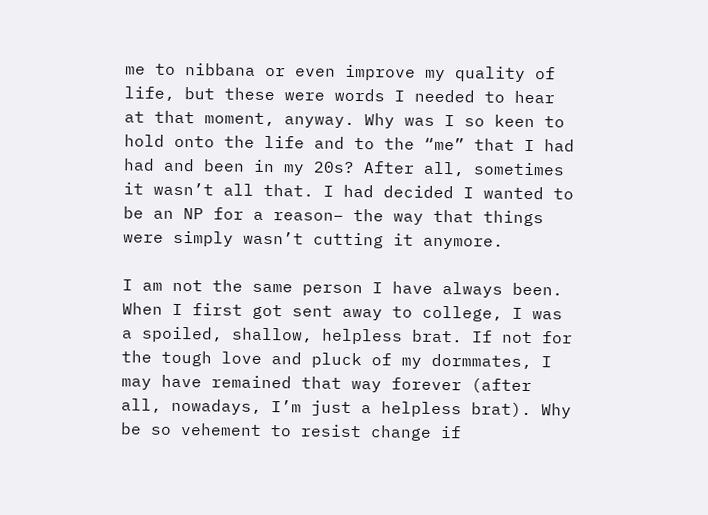me to nibbana or even improve my quality of life, but these were words I needed to hear at that moment, anyway. Why was I so keen to hold onto the life and to the “me” that I had had and been in my 20s? After all, sometimes it wasn’t all that. I had decided I wanted to be an NP for a reason– the way that things were simply wasn’t cutting it anymore.

I am not the same person I have always been. When I first got sent away to college, I was a spoiled, shallow, helpless brat. If not for the tough love and pluck of my dormmates, I may have remained that way forever (after all, nowadays, I’m just a helpless brat). Why be so vehement to resist change if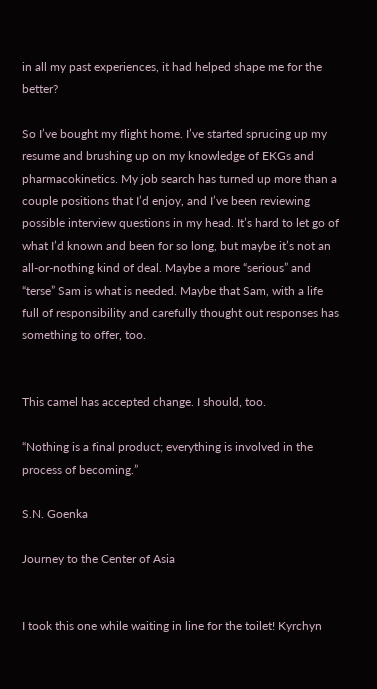in all my past experiences, it had helped shape me for the better?

So I’ve bought my flight home. I’ve started sprucing up my resume and brushing up on my knowledge of EKGs and pharmacokinetics. My job search has turned up more than a couple positions that I’d enjoy, and I’ve been reviewing possible interview questions in my head. It’s hard to let go of what I’d known and been for so long, but maybe it’s not an all-or-nothing kind of deal. Maybe a more “serious” and “terse” Sam is what is needed. Maybe that Sam, with a life full of responsibility and carefully thought out responses has something to offer, too.


This camel has accepted change. I should, too.

“Nothing is a final product; everything is involved in the process of becoming.”

S.N. Goenka

Journey to the Center of Asia


I took this one while waiting in line for the toilet! Kyrchyn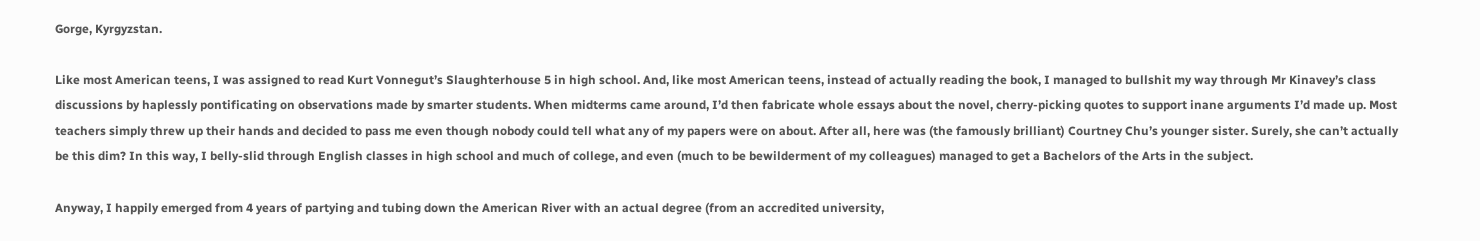Gorge, Kyrgyzstan.

Like most American teens, I was assigned to read Kurt Vonnegut’s Slaughterhouse 5 in high school. And, like most American teens, instead of actually reading the book, I managed to bullshit my way through Mr Kinavey’s class discussions by haplessly pontificating on observations made by smarter students. When midterms came around, I’d then fabricate whole essays about the novel, cherry-picking quotes to support inane arguments I’d made up. Most teachers simply threw up their hands and decided to pass me even though nobody could tell what any of my papers were on about. After all, here was (the famously brilliant) Courtney Chu’s younger sister. Surely, she can’t actually be this dim? In this way, I belly-slid through English classes in high school and much of college, and even (much to be bewilderment of my colleagues) managed to get a Bachelors of the Arts in the subject.

Anyway, I happily emerged from 4 years of partying and tubing down the American River with an actual degree (from an accredited university,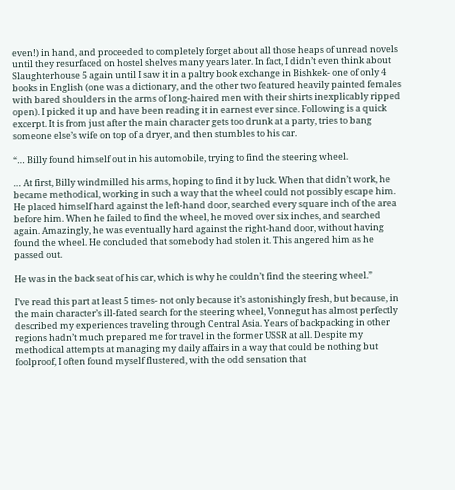even!) in hand, and proceeded to completely forget about all those heaps of unread novels until they resurfaced on hostel shelves many years later. In fact, I didn’t even think about Slaughterhouse 5 again until I saw it in a paltry book exchange in Bishkek- one of only 4 books in English (one was a dictionary, and the other two featured heavily painted females with bared shoulders in the arms of long-haired men with their shirts inexplicably ripped open). I picked it up and have been reading it in earnest ever since. Following is a quick excerpt. It is from just after the main character gets too drunk at a party, tries to bang someone else’s wife on top of a dryer, and then stumbles to his car.

“… Billy found himself out in his automobile, trying to find the steering wheel.

… At first, Billy windmilled his arms, hoping to find it by luck. When that didn’t work, he became methodical, working in such a way that the wheel could not possibly escape him. He placed himself hard against the left-hand door, searched every square inch of the area before him. When he failed to find the wheel, he moved over six inches, and searched again. Amazingly, he was eventually hard against the right-hand door, without having found the wheel. He concluded that somebody had stolen it. This angered him as he passed out.

He was in the back seat of his car, which is why he couldn’t find the steering wheel.”

I’ve read this part at least 5 times- not only because it’s astonishingly fresh, but because, in the main character’s ill-fated search for the steering wheel, Vonnegut has almost perfectly described my experiences traveling through Central Asia. Years of backpacking in other regions hadn’t much prepared me for travel in the former USSR at all. Despite my methodical attempts at managing my daily affairs in a way that could be nothing but foolproof, I often found myself flustered, with the odd sensation that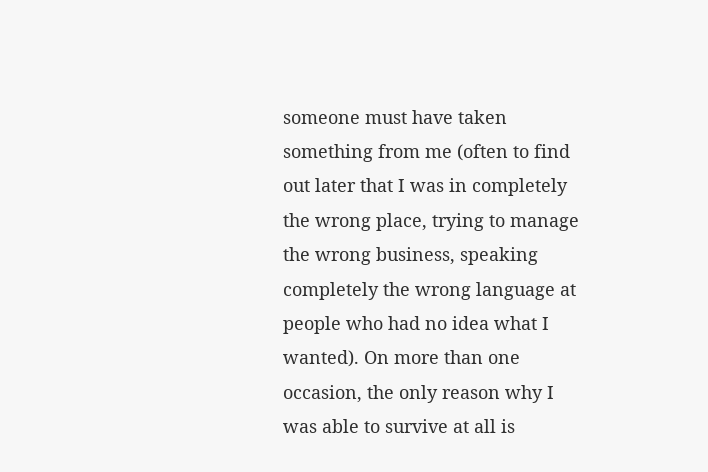someone must have taken something from me (often to find out later that I was in completely the wrong place, trying to manage the wrong business, speaking completely the wrong language at people who had no idea what I wanted). On more than one occasion, the only reason why I was able to survive at all is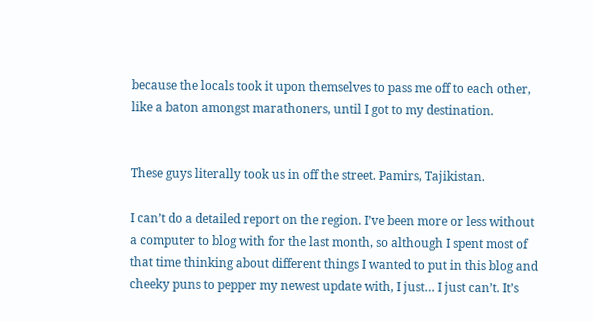because the locals took it upon themselves to pass me off to each other, like a baton amongst marathoners, until I got to my destination.


These guys literally took us in off the street. Pamirs, Tajikistan.

I can’t do a detailed report on the region. I’ve been more or less without a computer to blog with for the last month, so although I spent most of that time thinking about different things I wanted to put in this blog and cheeky puns to pepper my newest update with, I just… I just can’t. It’s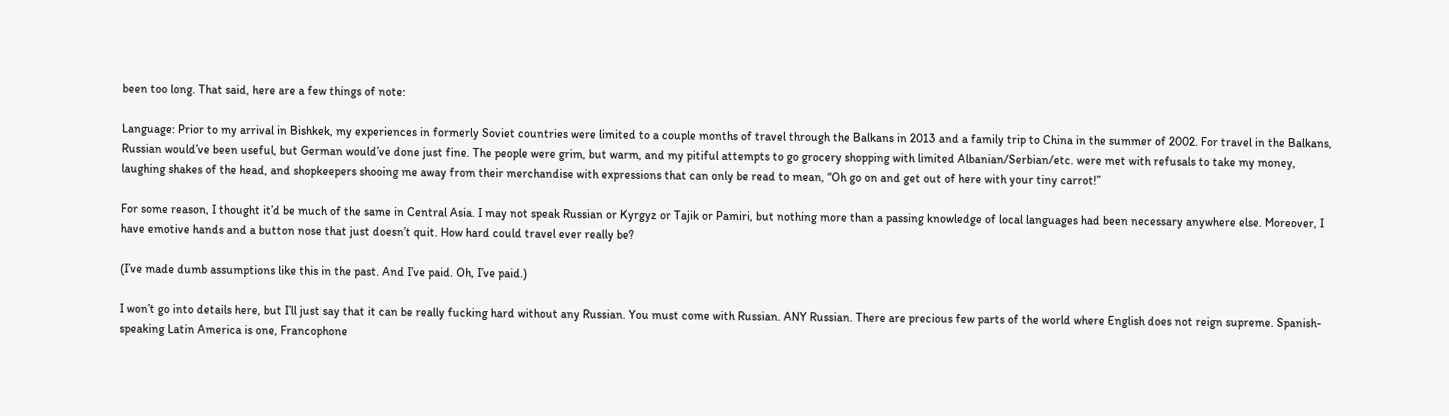been too long. That said, here are a few things of note:

Language: Prior to my arrival in Bishkek, my experiences in formerly Soviet countries were limited to a couple months of travel through the Balkans in 2013 and a family trip to China in the summer of 2002. For travel in the Balkans, Russian would’ve been useful, but German would’ve done just fine. The people were grim, but warm, and my pitiful attempts to go grocery shopping with limited Albanian/Serbian/etc. were met with refusals to take my money, laughing shakes of the head, and shopkeepers shooing me away from their merchandise with expressions that can only be read to mean, “Oh go on and get out of here with your tiny carrot!”

For some reason, I thought it’d be much of the same in Central Asia. I may not speak Russian or Kyrgyz or Tajik or Pamiri, but nothing more than a passing knowledge of local languages had been necessary anywhere else. Moreover, I have emotive hands and a button nose that just doesn’t quit. How hard could travel ever really be?

(I’ve made dumb assumptions like this in the past. And I’ve paid. Oh, I’ve paid.)

I won’t go into details here, but I’ll just say that it can be really fucking hard without any Russian. You must come with Russian. ANY Russian. There are precious few parts of the world where English does not reign supreme. Spanish-speaking Latin America is one, Francophone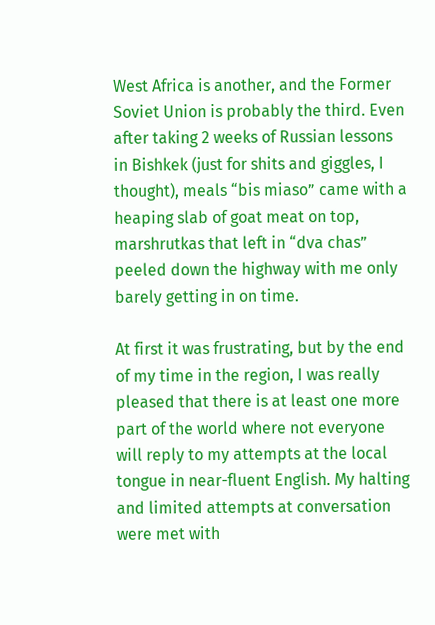West Africa is another, and the Former Soviet Union is probably the third. Even after taking 2 weeks of Russian lessons in Bishkek (just for shits and giggles, I thought), meals “bis miaso” came with a heaping slab of goat meat on top, marshrutkas that left in “dva chas” peeled down the highway with me only barely getting in on time.

At first it was frustrating, but by the end of my time in the region, I was really pleased that there is at least one more part of the world where not everyone will reply to my attempts at the local tongue in near-fluent English. My halting and limited attempts at conversation were met with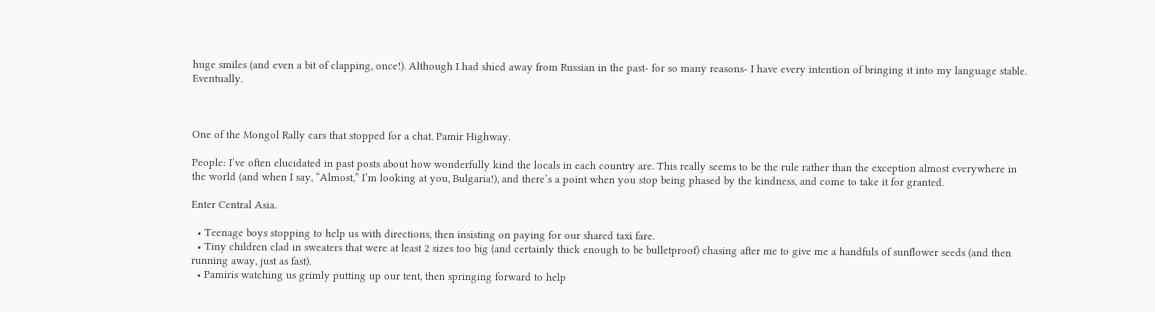huge smiles (and even a bit of clapping, once!). Although I had shied away from Russian in the past- for so many reasons- I have every intention of bringing it into my language stable. Eventually.



One of the Mongol Rally cars that stopped for a chat. Pamir Highway.

People: I’ve often elucidated in past posts about how wonderfully kind the locals in each country are. This really seems to be the rule rather than the exception almost everywhere in the world (and when I say, “Almost,” I’m looking at you, Bulgaria!), and there’s a point when you stop being phased by the kindness, and come to take it for granted.

Enter Central Asia.

  • Teenage boys stopping to help us with directions, then insisting on paying for our shared taxi fare.
  • Tiny children clad in sweaters that were at least 2 sizes too big (and certainly thick enough to be bulletproof) chasing after me to give me a handfuls of sunflower seeds (and then running away, just as fast).
  • Pamiris watching us grimly putting up our tent, then springing forward to help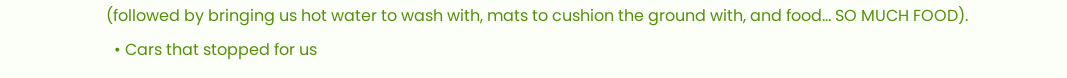(followed by bringing us hot water to wash with, mats to cushion the ground with, and food… SO MUCH FOOD).
  • Cars that stopped for us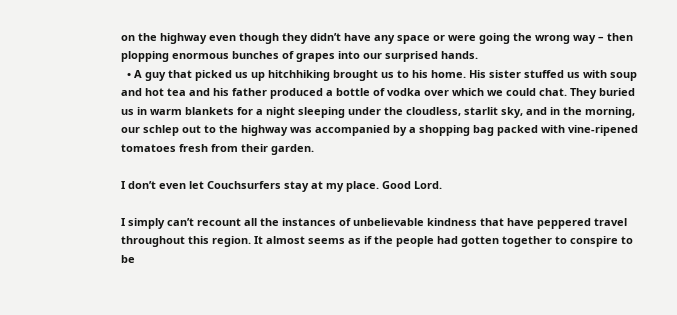on the highway even though they didn’t have any space or were going the wrong way – then plopping enormous bunches of grapes into our surprised hands.
  • A guy that picked us up hitchhiking brought us to his home. His sister stuffed us with soup and hot tea and his father produced a bottle of vodka over which we could chat. They buried us in warm blankets for a night sleeping under the cloudless, starlit sky, and in the morning, our schlep out to the highway was accompanied by a shopping bag packed with vine-ripened tomatoes fresh from their garden.

I don’t even let Couchsurfers stay at my place. Good Lord.

I simply can’t recount all the instances of unbelievable kindness that have peppered travel throughout this region. It almost seems as if the people had gotten together to conspire to be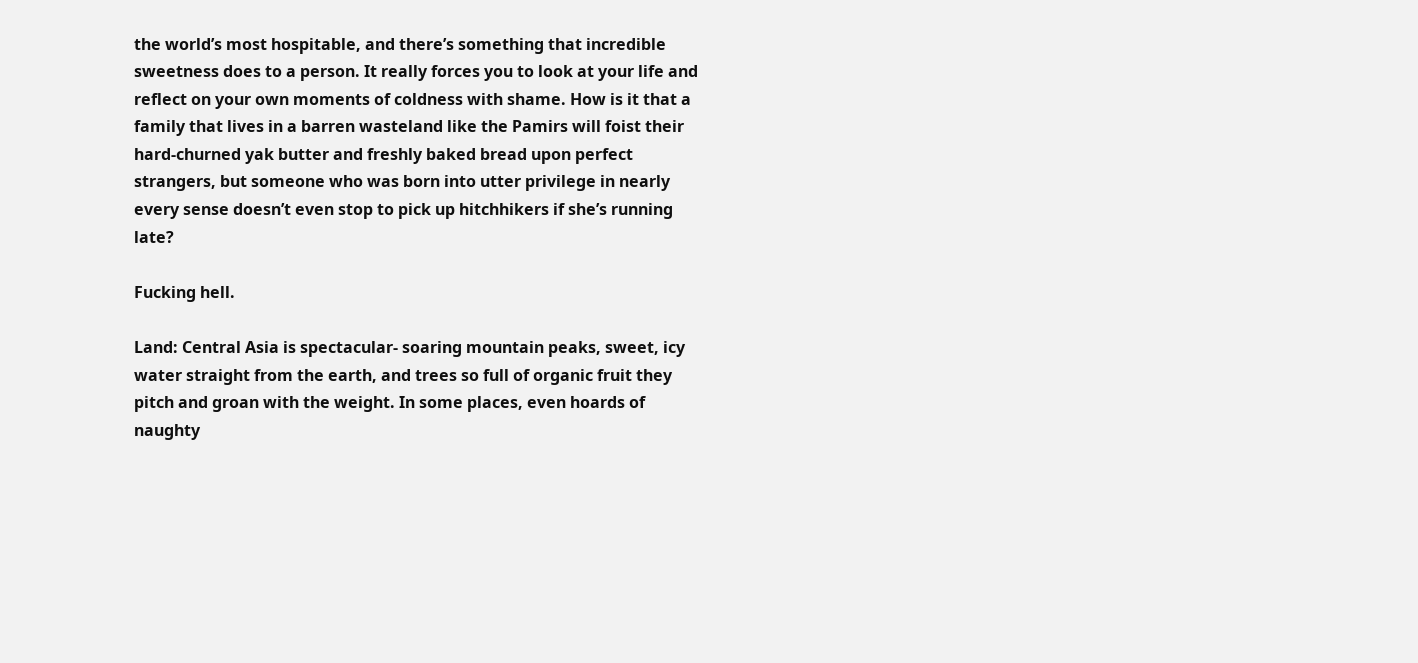the world’s most hospitable, and there’s something that incredible sweetness does to a person. It really forces you to look at your life and reflect on your own moments of coldness with shame. How is it that a family that lives in a barren wasteland like the Pamirs will foist their hard-churned yak butter and freshly baked bread upon perfect strangers, but someone who was born into utter privilege in nearly every sense doesn’t even stop to pick up hitchhikers if she’s running late?

Fucking hell.

Land: Central Asia is spectacular- soaring mountain peaks, sweet, icy water straight from the earth, and trees so full of organic fruit they pitch and groan with the weight. In some places, even hoards of naughty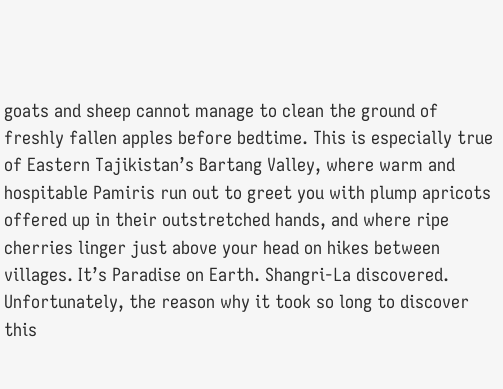goats and sheep cannot manage to clean the ground of freshly fallen apples before bedtime. This is especially true of Eastern Tajikistan’s Bartang Valley, where warm and hospitable Pamiris run out to greet you with plump apricots offered up in their outstretched hands, and where ripe cherries linger just above your head on hikes between villages. It’s Paradise on Earth. Shangri-La discovered. Unfortunately, the reason why it took so long to discover this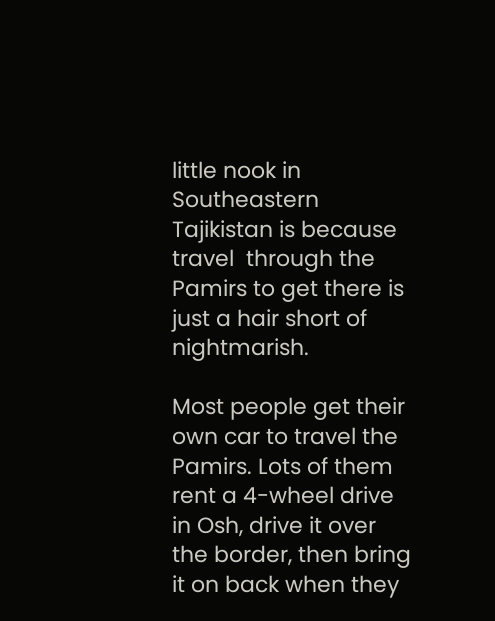little nook in Southeastern Tajikistan is because travel  through the Pamirs to get there is just a hair short of nightmarish.

Most people get their own car to travel the Pamirs. Lots of them rent a 4-wheel drive in Osh, drive it over the border, then bring it on back when they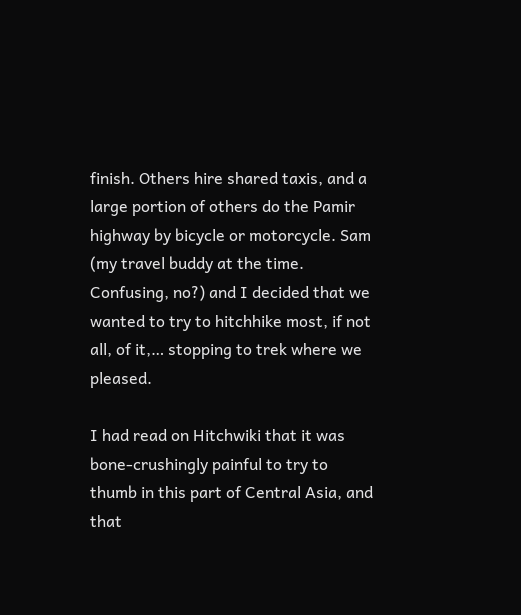finish. Others hire shared taxis, and a large portion of others do the Pamir highway by bicycle or motorcycle. Sam (my travel buddy at the time. Confusing, no?) and I decided that we wanted to try to hitchhike most, if not all, of it,… stopping to trek where we pleased.

I had read on Hitchwiki that it was bone-crushingly painful to try to thumb in this part of Central Asia, and that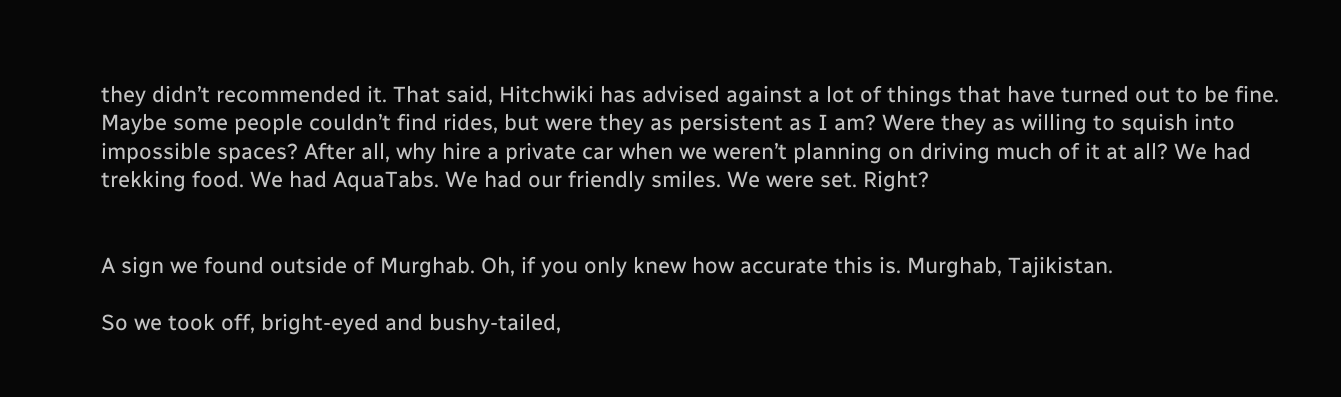they didn’t recommended it. That said, Hitchwiki has advised against a lot of things that have turned out to be fine. Maybe some people couldn’t find rides, but were they as persistent as I am? Were they as willing to squish into impossible spaces? After all, why hire a private car when we weren’t planning on driving much of it at all? We had trekking food. We had AquaTabs. We had our friendly smiles. We were set. Right?


A sign we found outside of Murghab. Oh, if you only knew how accurate this is. Murghab, Tajikistan.

So we took off, bright-eyed and bushy-tailed,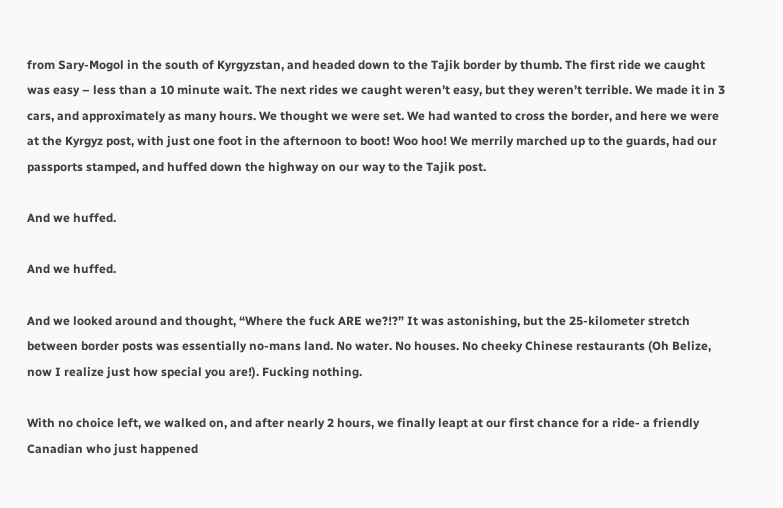from Sary-Mogol in the south of Kyrgyzstan, and headed down to the Tajik border by thumb. The first ride we caught was easy – less than a 10 minute wait. The next rides we caught weren’t easy, but they weren’t terrible. We made it in 3 cars, and approximately as many hours. We thought we were set. We had wanted to cross the border, and here we were at the Kyrgyz post, with just one foot in the afternoon to boot! Woo hoo! We merrily marched up to the guards, had our passports stamped, and huffed down the highway on our way to the Tajik post.

And we huffed.

And we huffed.

And we looked around and thought, “Where the fuck ARE we?!?” It was astonishing, but the 25-kilometer stretch between border posts was essentially no-mans land. No water. No houses. No cheeky Chinese restaurants (Oh Belize, now I realize just how special you are!). Fucking nothing.

With no choice left, we walked on, and after nearly 2 hours, we finally leapt at our first chance for a ride- a friendly Canadian who just happened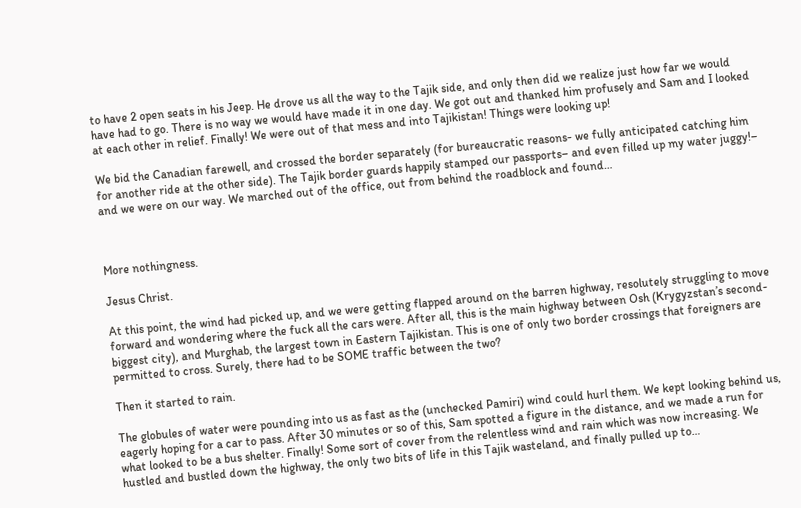to have 2 open seats in his Jeep. He drove us all the way to the Tajik side, and only then did we realize just how far we would have had to go. There is no way we would have made it in one day. We got out and thanked him profusely and Sam and I looked at each other in relief. Finally! We were out of that mess and into Tajikistan! Things were looking up!

We bid the Canadian farewell, and crossed the border separately (for bureaucratic reasons- we fully anticipated catching him for another ride at the other side). The Tajik border guards happily stamped our passports– and even filled up my water juggy!– and we were on our way. We marched out of the office, out from behind the roadblock and found…



More nothingness.

Jesus Christ.

At this point, the wind had picked up, and we were getting flapped around on the barren highway, resolutely struggling to move forward and wondering where the fuck all the cars were. After all, this is the main highway between Osh (Krygyzstan’s second-biggest city), and Murghab, the largest town in Eastern Tajikistan. This is one of only two border crossings that foreigners are permitted to cross. Surely, there had to be SOME traffic between the two?

Then it started to rain.

The globules of water were pounding into us as fast as the (unchecked Pamiri) wind could hurl them. We kept looking behind us, eagerly hoping for a car to pass. After 30 minutes or so of this, Sam spotted a figure in the distance, and we made a run for what looked to be a bus shelter. Finally! Some sort of cover from the relentless wind and rain which was now increasing. We hustled and bustled down the highway, the only two bits of life in this Tajik wasteland, and finally pulled up to…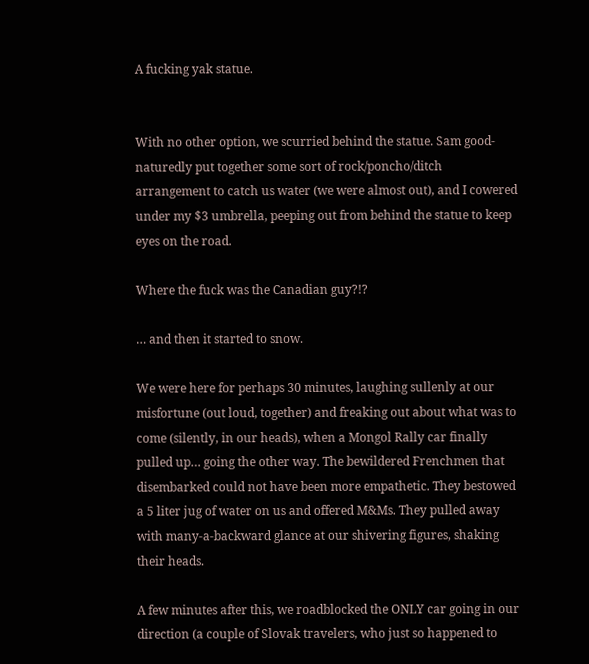A fucking yak statue.


With no other option, we scurried behind the statue. Sam good-naturedly put together some sort of rock/poncho/ditch arrangement to catch us water (we were almost out), and I cowered under my $3 umbrella, peeping out from behind the statue to keep eyes on the road.

Where the fuck was the Canadian guy?!?

… and then it started to snow.

We were here for perhaps 30 minutes, laughing sullenly at our misfortune (out loud, together) and freaking out about what was to come (silently, in our heads), when a Mongol Rally car finally pulled up… going the other way. The bewildered Frenchmen that disembarked could not have been more empathetic. They bestowed a 5 liter jug of water on us and offered M&Ms. They pulled away with many-a-backward glance at our shivering figures, shaking their heads.

A few minutes after this, we roadblocked the ONLY car going in our direction (a couple of Slovak travelers, who just so happened to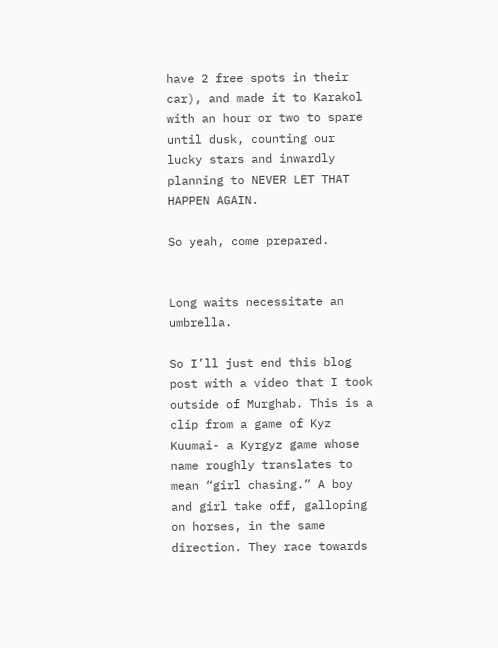have 2 free spots in their car), and made it to Karakol with an hour or two to spare until dusk, counting our lucky stars and inwardly planning to NEVER LET THAT HAPPEN AGAIN.

So yeah, come prepared.


Long waits necessitate an umbrella.

So I’ll just end this blog post with a video that I took outside of Murghab. This is a clip from a game of Kyz Kuumai- a Kyrgyz game whose name roughly translates to mean “girl chasing.” A boy and girl take off, galloping on horses, in the same direction. They race towards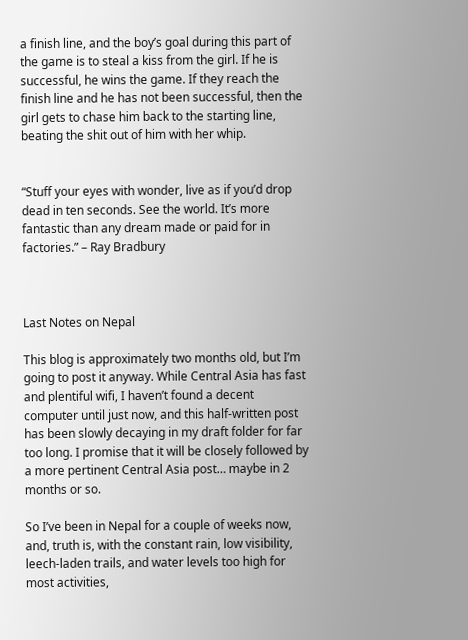a finish line, and the boy’s goal during this part of the game is to steal a kiss from the girl. If he is successful, he wins the game. If they reach the finish line and he has not been successful, then the girl gets to chase him back to the starting line, beating the shit out of him with her whip.


“Stuff your eyes with wonder, live as if you’d drop dead in ten seconds. See the world. It’s more fantastic than any dream made or paid for in factories.” – Ray Bradbury



Last Notes on Nepal

This blog is approximately two months old, but I’m going to post it anyway. While Central Asia has fast and plentiful wifi, I haven’t found a decent computer until just now, and this half-written post has been slowly decaying in my draft folder for far too long. I promise that it will be closely followed by a more pertinent Central Asia post… maybe in 2 months or so.

So I’ve been in Nepal for a couple of weeks now, and, truth is, with the constant rain, low visibility, leech-laden trails, and water levels too high for most activities,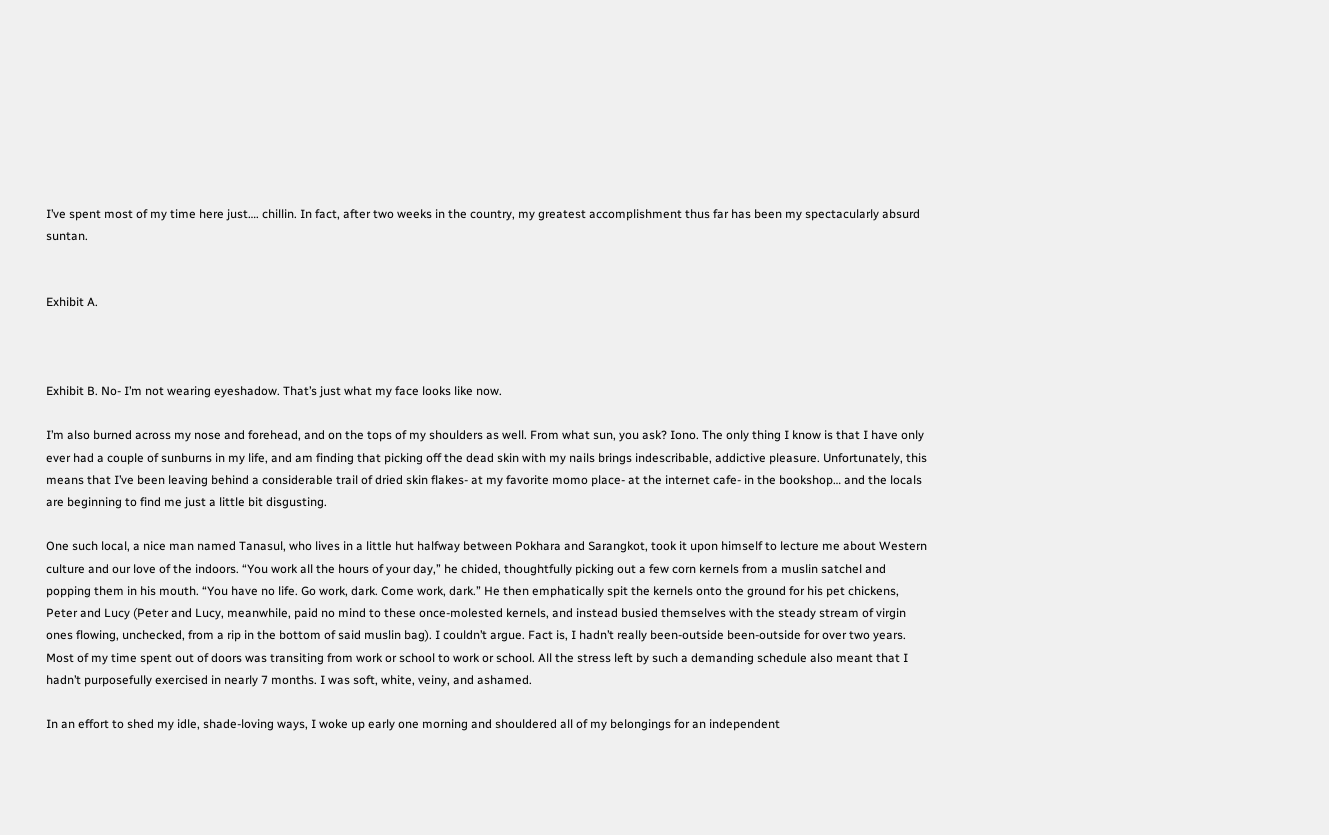I’ve spent most of my time here just…. chillin. In fact, after two weeks in the country, my greatest accomplishment thus far has been my spectacularly absurd suntan.


Exhibit A.



Exhibit B. No- I’m not wearing eyeshadow. That’s just what my face looks like now.

I’m also burned across my nose and forehead, and on the tops of my shoulders as well. From what sun, you ask? Iono. The only thing I know is that I have only ever had a couple of sunburns in my life, and am finding that picking off the dead skin with my nails brings indescribable, addictive pleasure. Unfortunately, this means that I’ve been leaving behind a considerable trail of dried skin flakes- at my favorite momo place- at the internet cafe- in the bookshop… and the locals are beginning to find me just a little bit disgusting.

One such local, a nice man named Tanasul, who lives in a little hut halfway between Pokhara and Sarangkot, took it upon himself to lecture me about Western culture and our love of the indoors. “You work all the hours of your day,” he chided, thoughtfully picking out a few corn kernels from a muslin satchel and popping them in his mouth. “You have no life. Go work, dark. Come work, dark.” He then emphatically spit the kernels onto the ground for his pet chickens, Peter and Lucy (Peter and Lucy, meanwhile, paid no mind to these once-molested kernels, and instead busied themselves with the steady stream of virgin ones flowing, unchecked, from a rip in the bottom of said muslin bag). I couldn’t argue. Fact is, I hadn’t really been-outside been-outside for over two years. Most of my time spent out of doors was transiting from work or school to work or school. All the stress left by such a demanding schedule also meant that I hadn’t purposefully exercised in nearly 7 months. I was soft, white, veiny, and ashamed.

In an effort to shed my idle, shade-loving ways, I woke up early one morning and shouldered all of my belongings for an independent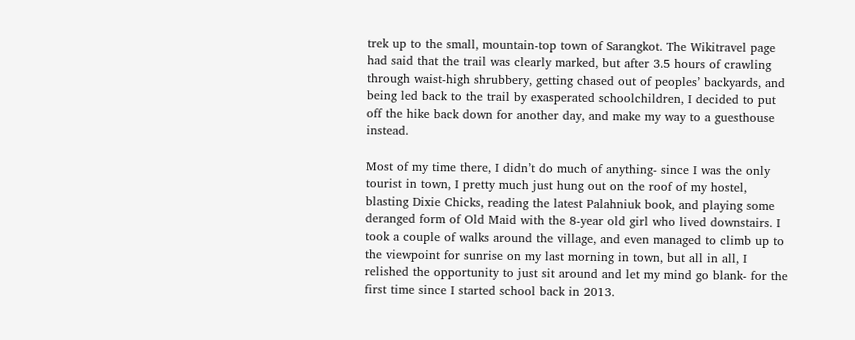trek up to the small, mountain-top town of Sarangkot. The Wikitravel page had said that the trail was clearly marked, but after 3.5 hours of crawling through waist-high shrubbery, getting chased out of peoples’ backyards, and being led back to the trail by exasperated schoolchildren, I decided to put off the hike back down for another day, and make my way to a guesthouse instead.

Most of my time there, I didn’t do much of anything- since I was the only tourist in town, I pretty much just hung out on the roof of my hostel, blasting Dixie Chicks, reading the latest Palahniuk book, and playing some deranged form of Old Maid with the 8-year old girl who lived downstairs. I took a couple of walks around the village, and even managed to climb up to the viewpoint for sunrise on my last morning in town, but all in all, I relished the opportunity to just sit around and let my mind go blank- for the first time since I started school back in 2013.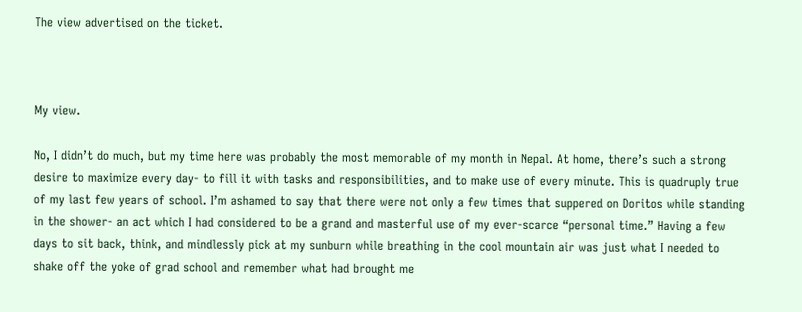The view advertised on the ticket.



My view.

No, I didn’t do much, but my time here was probably the most memorable of my month in Nepal. At home, there’s such a strong desire to maximize every day- to fill it with tasks and responsibilities, and to make use of every minute. This is quadruply true of my last few years of school. I’m ashamed to say that there were not only a few times that suppered on Doritos while standing in the shower- an act which I had considered to be a grand and masterful use of my ever-scarce “personal time.” Having a few days to sit back, think, and mindlessly pick at my sunburn while breathing in the cool mountain air was just what I needed to shake off the yoke of grad school and remember what had brought me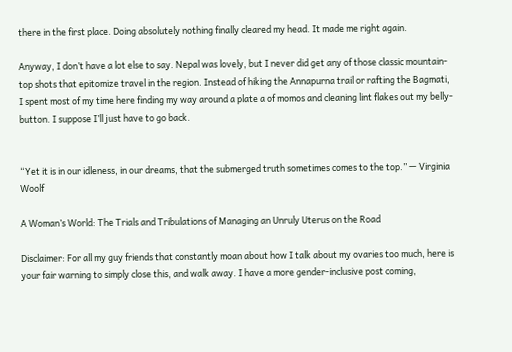there in the first place. Doing absolutely nothing finally cleared my head. It made me right again.

Anyway, I don’t have a lot else to say. Nepal was lovely, but I never did get any of those classic mountain-top shots that epitomize travel in the region. Instead of hiking the Annapurna trail or rafting the Bagmati, I spent most of my time here finding my way around a plate a of momos and cleaning lint flakes out my belly-button. I suppose I’ll just have to go back.


“Yet it is in our idleness, in our dreams, that the submerged truth sometimes comes to the top.” — Virginia Woolf

A Woman’s World: The Trials and Tribulations of Managing an Unruly Uterus on the Road

Disclaimer: For all my guy friends that constantly moan about how I talk about my ovaries too much, here is your fair warning to simply close this, and walk away. I have a more gender-inclusive post coming,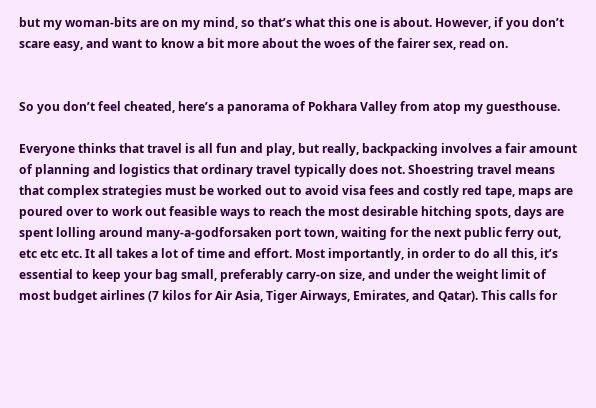but my woman-bits are on my mind, so that’s what this one is about. However, if you don’t scare easy, and want to know a bit more about the woes of the fairer sex, read on.


So you don’t feel cheated, here’s a panorama of Pokhara Valley from atop my guesthouse.

Everyone thinks that travel is all fun and play, but really, backpacking involves a fair amount of planning and logistics that ordinary travel typically does not. Shoestring travel means that complex strategies must be worked out to avoid visa fees and costly red tape, maps are poured over to work out feasible ways to reach the most desirable hitching spots, days are spent lolling around many-a-godforsaken port town, waiting for the next public ferry out, etc etc etc. It all takes a lot of time and effort. Most importantly, in order to do all this, it’s essential to keep your bag small, preferably carry-on size, and under the weight limit of most budget airlines (7 kilos for Air Asia, Tiger Airways, Emirates, and Qatar). This calls for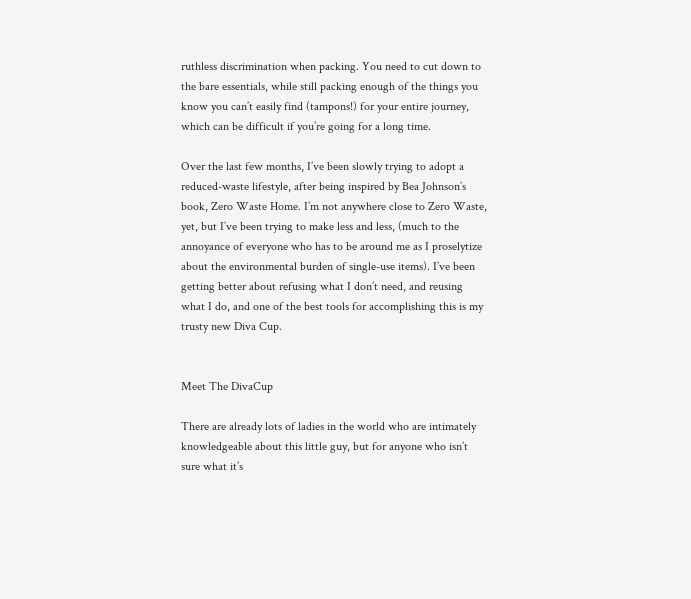ruthless discrimination when packing. You need to cut down to the bare essentials, while still packing enough of the things you know you can’t easily find (tampons!) for your entire journey, which can be difficult if you’re going for a long time.

Over the last few months, I’ve been slowly trying to adopt a reduced-waste lifestyle, after being inspired by Bea Johnson’s book, Zero Waste Home. I’m not anywhere close to Zero Waste, yet, but I’ve been trying to make less and less, (much to the annoyance of everyone who has to be around me as I proselytize about the environmental burden of single-use items). I’ve been getting better about refusing what I don’t need, and reusing what I do, and one of the best tools for accomplishing this is my trusty new Diva Cup.


Meet The DivaCup

There are already lots of ladies in the world who are intimately knowledgeable about this little guy, but for anyone who isn’t sure what it’s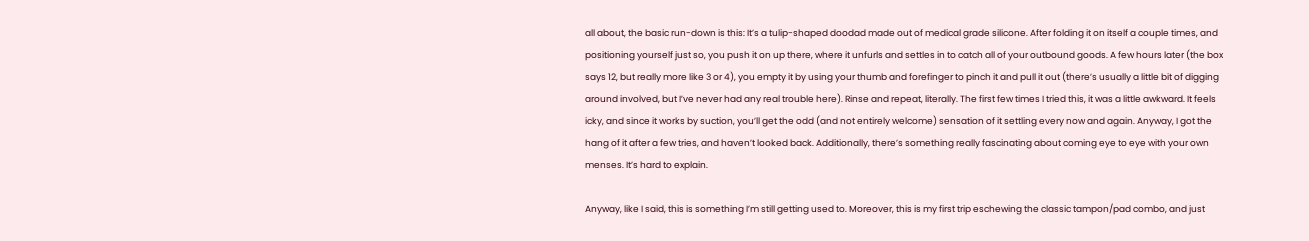all about, the basic run-down is this: It’s a tulip-shaped doodad made out of medical grade silicone. After folding it on itself a couple times, and positioning yourself just so, you push it on up there, where it unfurls and settles in to catch all of your outbound goods. A few hours later (the box says 12, but really more like 3 or 4), you empty it by using your thumb and forefinger to pinch it and pull it out (there’s usually a little bit of digging around involved, but I’ve never had any real trouble here). Rinse and repeat, literally. The first few times I tried this, it was a little awkward. It feels icky, and since it works by suction, you’ll get the odd (and not entirely welcome) sensation of it settling every now and again. Anyway, I got the hang of it after a few tries, and haven’t looked back. Additionally, there’s something really fascinating about coming eye to eye with your own menses. It’s hard to explain.

Anyway, like I said, this is something I’m still getting used to. Moreover, this is my first trip eschewing the classic tampon/pad combo, and just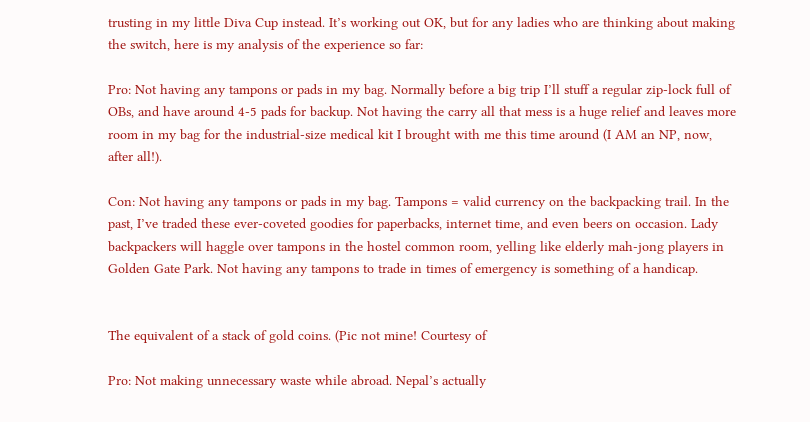trusting in my little Diva Cup instead. It’s working out OK, but for any ladies who are thinking about making the switch, here is my analysis of the experience so far:

Pro: Not having any tampons or pads in my bag. Normally before a big trip I’ll stuff a regular zip-lock full of OBs, and have around 4-5 pads for backup. Not having the carry all that mess is a huge relief and leaves more room in my bag for the industrial-size medical kit I brought with me this time around (I AM an NP, now, after all!).

Con: Not having any tampons or pads in my bag. Tampons = valid currency on the backpacking trail. In the past, I’ve traded these ever-coveted goodies for paperbacks, internet time, and even beers on occasion. Lady backpackers will haggle over tampons in the hostel common room, yelling like elderly mah-jong players in Golden Gate Park. Not having any tampons to trade in times of emergency is something of a handicap.


The equivalent of a stack of gold coins. (Pic not mine! Courtesy of

Pro: Not making unnecessary waste while abroad. Nepal’s actually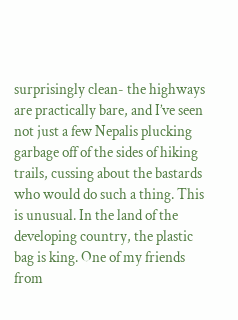surprisingly clean- the highways are practically bare, and I’ve seen not just a few Nepalis plucking garbage off of the sides of hiking trails, cussing about the bastards who would do such a thing. This is unusual. In the land of the developing country, the plastic bag is king. One of my friends from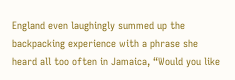England even laughingly summed up the backpacking experience with a phrase she heard all too often in Jamaica, “Would you like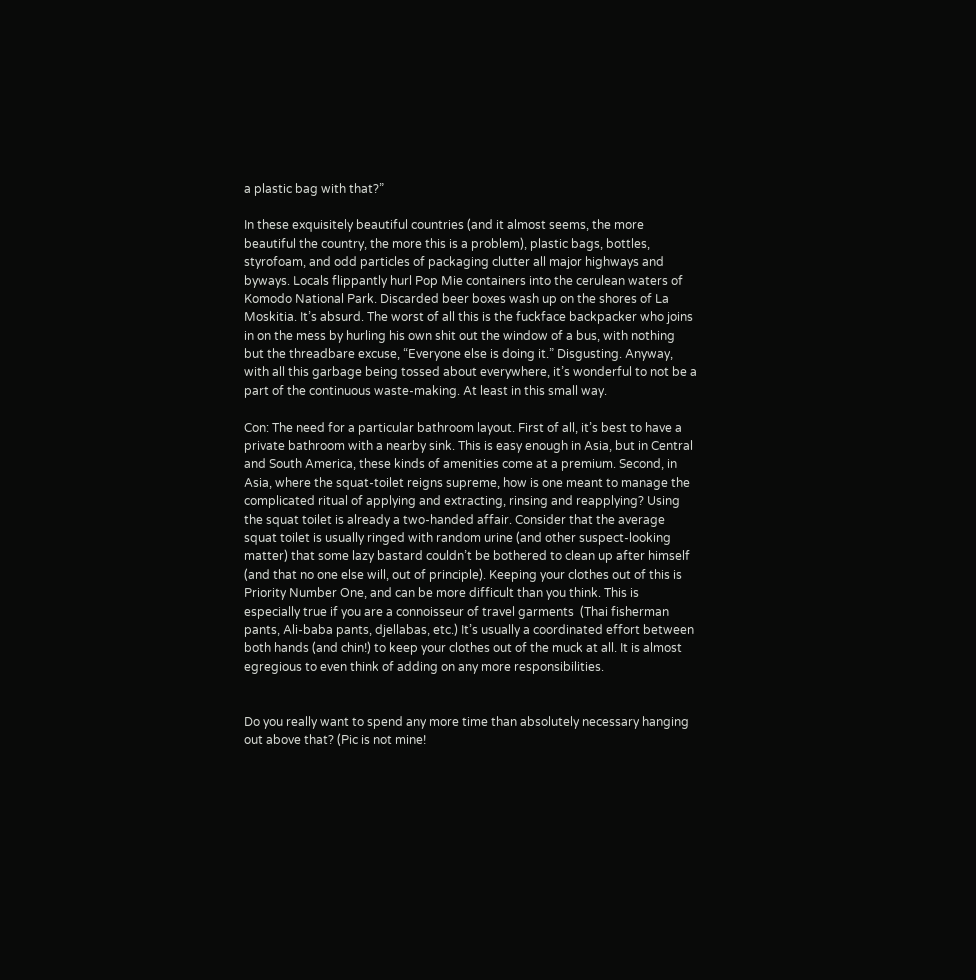a plastic bag with that?”

In these exquisitely beautiful countries (and it almost seems, the more beautiful the country, the more this is a problem), plastic bags, bottles, styrofoam, and odd particles of packaging clutter all major highways and byways. Locals flippantly hurl Pop Mie containers into the cerulean waters of Komodo National Park. Discarded beer boxes wash up on the shores of La Moskitia. It’s absurd. The worst of all this is the fuckface backpacker who joins in on the mess by hurling his own shit out the window of a bus, with nothing but the threadbare excuse, “Everyone else is doing it.” Disgusting. Anyway, with all this garbage being tossed about everywhere, it’s wonderful to not be a part of the continuous waste-making. At least in this small way.

Con: The need for a particular bathroom layout. First of all, it’s best to have a private bathroom with a nearby sink. This is easy enough in Asia, but in Central and South America, these kinds of amenities come at a premium. Second, in Asia, where the squat-toilet reigns supreme, how is one meant to manage the complicated ritual of applying and extracting, rinsing and reapplying? Using the squat toilet is already a two-handed affair. Consider that the average squat toilet is usually ringed with random urine (and other suspect-looking matter) that some lazy bastard couldn’t be bothered to clean up after himself (and that no one else will, out of principle). Keeping your clothes out of this is Priority Number One, and can be more difficult than you think. This is especially true if you are a connoisseur of travel garments  (Thai fisherman pants, Ali-baba pants, djellabas, etc.) It’s usually a coordinated effort between both hands (and chin!) to keep your clothes out of the muck at all. It is almost egregious to even think of adding on any more responsibilities.


Do you really want to spend any more time than absolutely necessary hanging out above that? (Pic is not mine!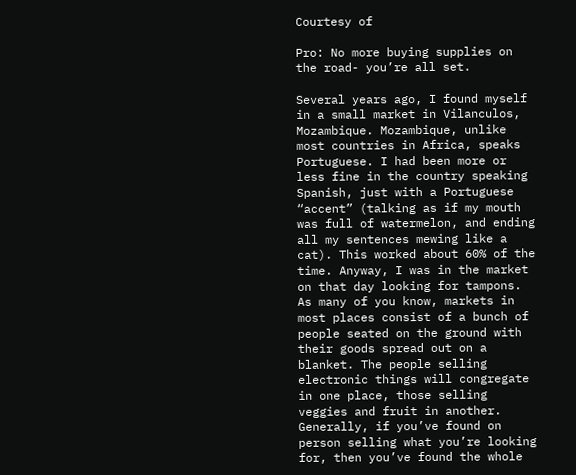Courtesy of

Pro: No more buying supplies on the road- you’re all set.

Several years ago, I found myself in a small market in Vilanculos, Mozambique. Mozambique, unlike most countries in Africa, speaks Portuguese. I had been more or less fine in the country speaking Spanish, just with a Portuguese “accent” (talking as if my mouth was full of watermelon, and ending all my sentences mewing like a cat). This worked about 60% of the time. Anyway, I was in the market on that day looking for tampons. As many of you know, markets in most places consist of a bunch of people seated on the ground with their goods spread out on a blanket. The people selling electronic things will congregate in one place, those selling veggies and fruit in another. Generally, if you’ve found on person selling what you’re looking for, then you’ve found the whole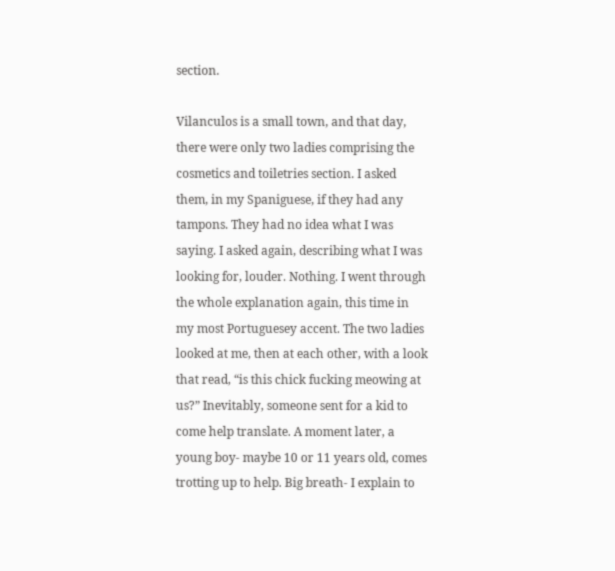section.

Vilanculos is a small town, and that day, there were only two ladies comprising the cosmetics and toiletries section. I asked them, in my Spaniguese, if they had any tampons. They had no idea what I was saying. I asked again, describing what I was looking for, louder. Nothing. I went through the whole explanation again, this time in my most Portuguesey accent. The two ladies looked at me, then at each other, with a look that read, “is this chick fucking meowing at us?” Inevitably, someone sent for a kid to come help translate. A moment later, a young boy- maybe 10 or 11 years old, comes trotting up to help. Big breath- I explain to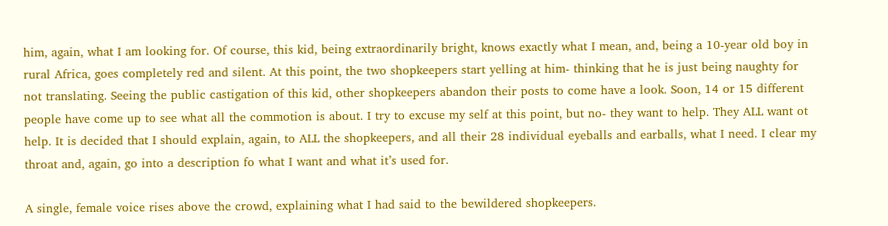him, again, what I am looking for. Of course, this kid, being extraordinarily bright, knows exactly what I mean, and, being a 10-year old boy in rural Africa, goes completely red and silent. At this point, the two shopkeepers start yelling at him- thinking that he is just being naughty for not translating. Seeing the public castigation of this kid, other shopkeepers abandon their posts to come have a look. Soon, 14 or 15 different people have come up to see what all the commotion is about. I try to excuse my self at this point, but no- they want to help. They ALL want ot help. It is decided that I should explain, again, to ALL the shopkeepers, and all their 28 individual eyeballs and earballs, what I need. I clear my throat and, again, go into a description fo what I want and what it’s used for.

A single, female voice rises above the crowd, explaining what I had said to the bewildered shopkeepers.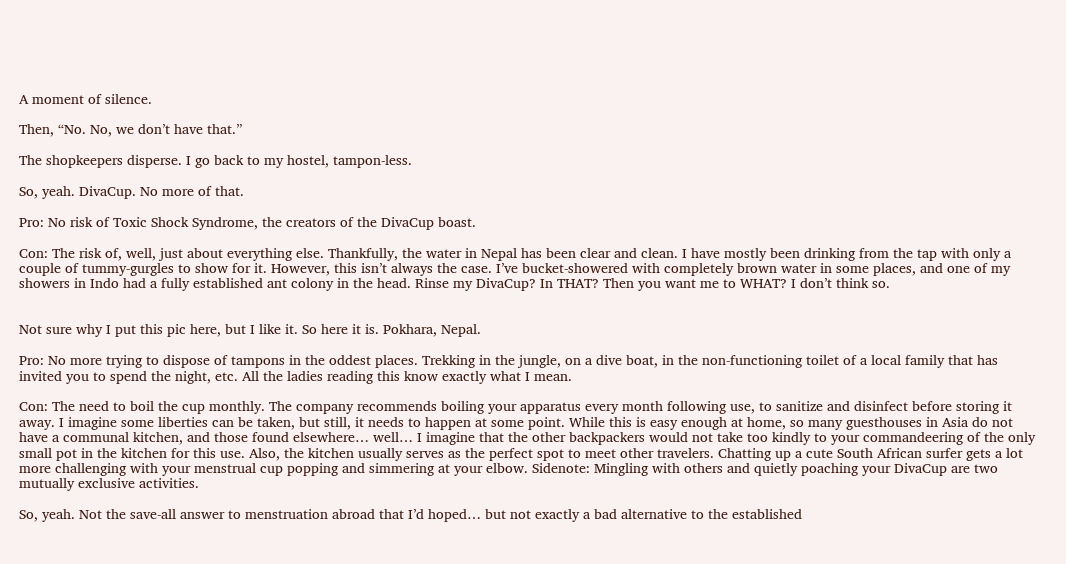A moment of silence.

Then, “No. No, we don’t have that.”

The shopkeepers disperse. I go back to my hostel, tampon-less.

So, yeah. DivaCup. No more of that.

Pro: No risk of Toxic Shock Syndrome, the creators of the DivaCup boast.

Con: The risk of, well, just about everything else. Thankfully, the water in Nepal has been clear and clean. I have mostly been drinking from the tap with only a couple of tummy-gurgles to show for it. However, this isn’t always the case. I’ve bucket-showered with completely brown water in some places, and one of my showers in Indo had a fully established ant colony in the head. Rinse my DivaCup? In THAT? Then you want me to WHAT? I don’t think so.


Not sure why I put this pic here, but I like it. So here it is. Pokhara, Nepal.

Pro: No more trying to dispose of tampons in the oddest places. Trekking in the jungle, on a dive boat, in the non-functioning toilet of a local family that has invited you to spend the night, etc. All the ladies reading this know exactly what I mean.

Con: The need to boil the cup monthly. The company recommends boiling your apparatus every month following use, to sanitize and disinfect before storing it away. I imagine some liberties can be taken, but still, it needs to happen at some point. While this is easy enough at home, so many guesthouses in Asia do not have a communal kitchen, and those found elsewhere… well… I imagine that the other backpackers would not take too kindly to your commandeering of the only small pot in the kitchen for this use. Also, the kitchen usually serves as the perfect spot to meet other travelers. Chatting up a cute South African surfer gets a lot more challenging with your menstrual cup popping and simmering at your elbow. Sidenote: Mingling with others and quietly poaching your DivaCup are two mutually exclusive activities.

So, yeah. Not the save-all answer to menstruation abroad that I’d hoped… but not exactly a bad alternative to the established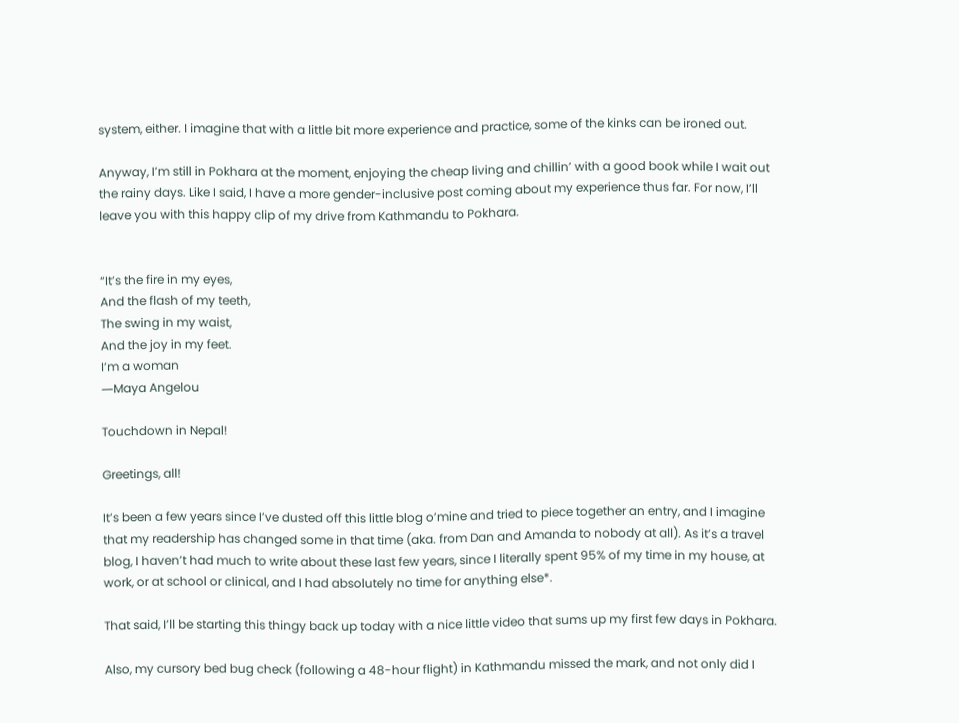system, either. I imagine that with a little bit more experience and practice, some of the kinks can be ironed out.

Anyway, I’m still in Pokhara at the moment, enjoying the cheap living and chillin’ with a good book while I wait out the rainy days. Like I said, I have a more gender-inclusive post coming about my experience thus far. For now, I’ll leave you with this happy clip of my drive from Kathmandu to Pokhara.


“It’s the fire in my eyes,
And the flash of my teeth,
The swing in my waist,
And the joy in my feet.
I’m a woman
―Maya Angelou

Touchdown in Nepal!

Greetings, all!

It’s been a few years since I’ve dusted off this little blog o’mine and tried to piece together an entry, and I imagine that my readership has changed some in that time (aka. from Dan and Amanda to nobody at all). As it’s a travel blog, I haven’t had much to write about these last few years, since I literally spent 95% of my time in my house, at work, or at school or clinical, and I had absolutely no time for anything else*.

That said, I’ll be starting this thingy back up today with a nice little video that sums up my first few days in Pokhara.

Also, my cursory bed bug check (following a 48-hour flight) in Kathmandu missed the mark, and not only did I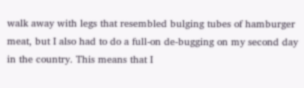walk away with legs that resembled bulging tubes of hamburger meat, but I also had to do a full-on de-bugging on my second day in the country. This means that I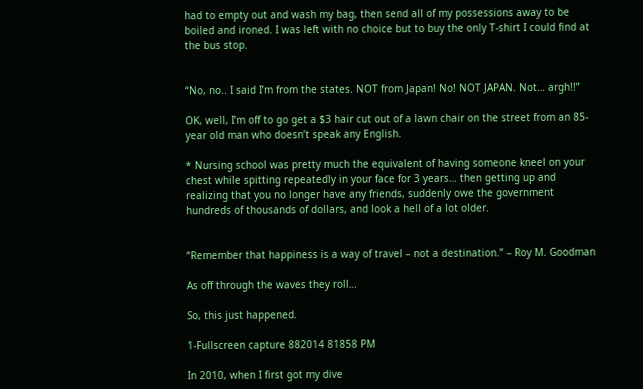had to empty out and wash my bag, then send all of my possessions away to be boiled and ironed. I was left with no choice but to buy the only T-shirt I could find at the bus stop.


“No, no.. I said I’m from the states. NOT from Japan! No! NOT JAPAN. Not… argh!!”

OK, well, I’m off to go get a $3 hair cut out of a lawn chair on the street from an 85-year old man who doesn’t speak any English.

* Nursing school was pretty much the equivalent of having someone kneel on your chest while spitting repeatedly in your face for 3 years… then getting up and realizing that you no longer have any friends, suddenly owe the government hundreds of thousands of dollars, and look a hell of a lot older.


“Remember that happiness is a way of travel – not a destination.” – Roy M. Goodman

As off through the waves they roll…

So, this just happened.

1-Fullscreen capture 882014 81858 PM

In 2010, when I first got my dive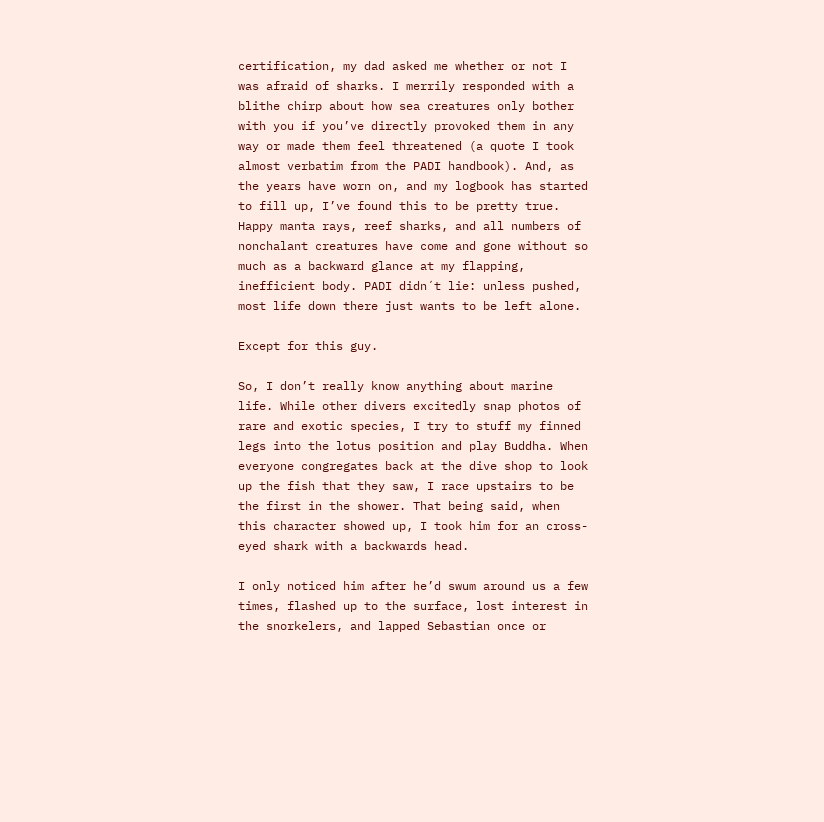certification, my dad asked me whether or not I was afraid of sharks. I merrily responded with a blithe chirp about how sea creatures only bother with you if you’ve directly provoked them in any way or made them feel threatened (a quote I took almost verbatim from the PADI handbook). And, as the years have worn on, and my logbook has started to fill up, I’ve found this to be pretty true. Happy manta rays, reef sharks, and all numbers of nonchalant creatures have come and gone without so much as a backward glance at my flapping, inefficient body. PADI didn´t lie: unless pushed, most life down there just wants to be left alone.

Except for this guy.

So, I don’t really know anything about marine life. While other divers excitedly snap photos of rare and exotic species, I try to stuff my finned legs into the lotus position and play Buddha. When everyone congregates back at the dive shop to look up the fish that they saw, I race upstairs to be the first in the shower. That being said, when this character showed up, I took him for an cross-eyed shark with a backwards head.

I only noticed him after he’d swum around us a few times, flashed up to the surface, lost interest in the snorkelers, and lapped Sebastian once or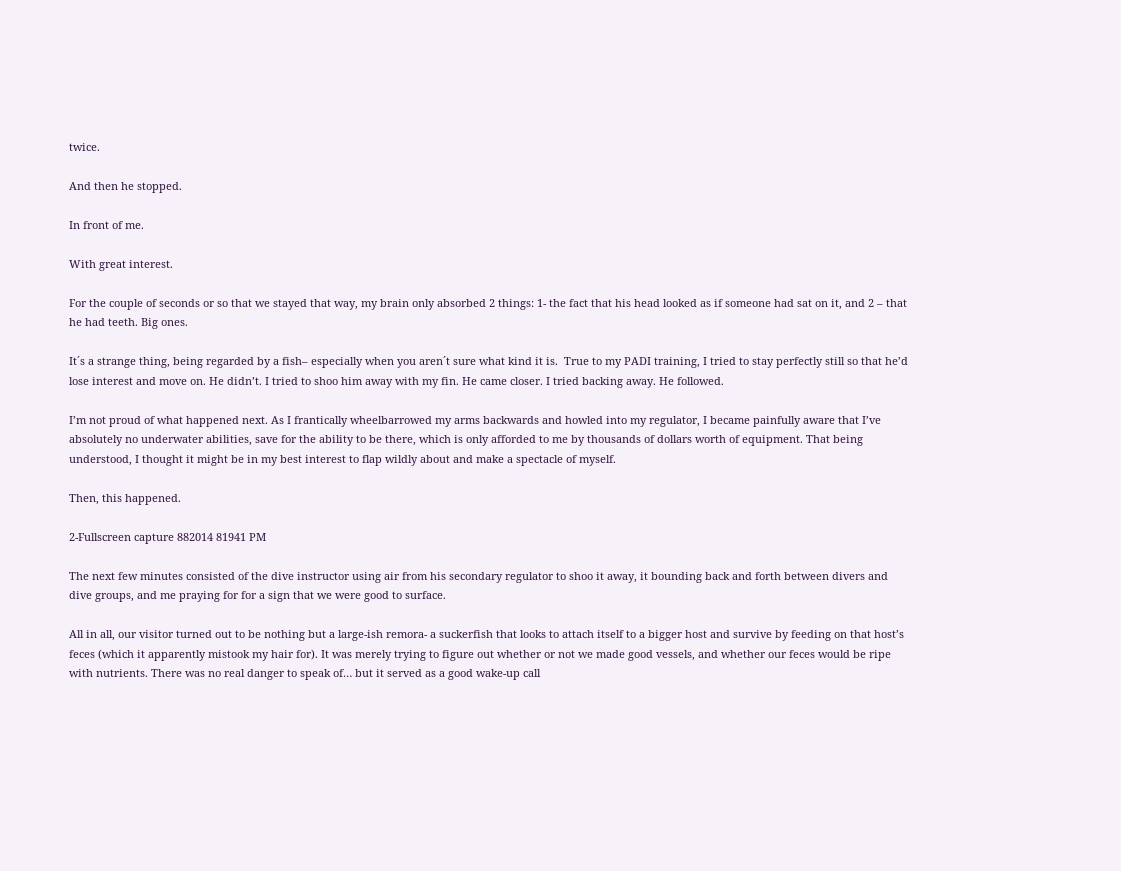twice.

And then he stopped.

In front of me.

With great interest.

For the couple of seconds or so that we stayed that way, my brain only absorbed 2 things: 1- the fact that his head looked as if someone had sat on it, and 2 – that he had teeth. Big ones.

It´s a strange thing, being regarded by a fish– especially when you aren´t sure what kind it is.  True to my PADI training, I tried to stay perfectly still so that he’d lose interest and move on. He didn’t. I tried to shoo him away with my fin. He came closer. I tried backing away. He followed.

I’m not proud of what happened next. As I frantically wheelbarrowed my arms backwards and howled into my regulator, I became painfully aware that I’ve absolutely no underwater abilities, save for the ability to be there, which is only afforded to me by thousands of dollars worth of equipment. That being understood, I thought it might be in my best interest to flap wildly about and make a spectacle of myself.

Then, this happened.

2-Fullscreen capture 882014 81941 PM

The next few minutes consisted of the dive instructor using air from his secondary regulator to shoo it away, it bounding back and forth between divers and dive groups, and me praying for for a sign that we were good to surface.

All in all, our visitor turned out to be nothing but a large-ish remora- a suckerfish that looks to attach itself to a bigger host and survive by feeding on that host’s feces (which it apparently mistook my hair for). It was merely trying to figure out whether or not we made good vessels, and whether our feces would be ripe with nutrients. There was no real danger to speak of… but it served as a good wake-up call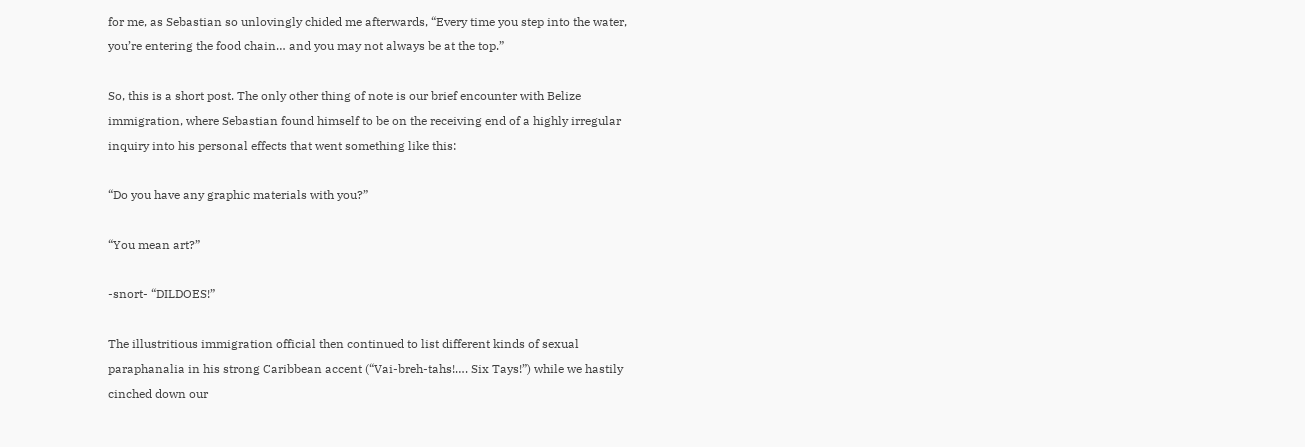for me, as Sebastian so unlovingly chided me afterwards, “Every time you step into the water, you’re entering the food chain… and you may not always be at the top.”

So, this is a short post. The only other thing of note is our brief encounter with Belize immigration, where Sebastian found himself to be on the receiving end of a highly irregular inquiry into his personal effects that went something like this:

“Do you have any graphic materials with you?”

“You mean art?”

-snort- “DILDOES!”

The illustritious immigration official then continued to list different kinds of sexual paraphanalia in his strong Caribbean accent (“Vai-breh-tahs!…. Six Tays!”) while we hastily cinched down our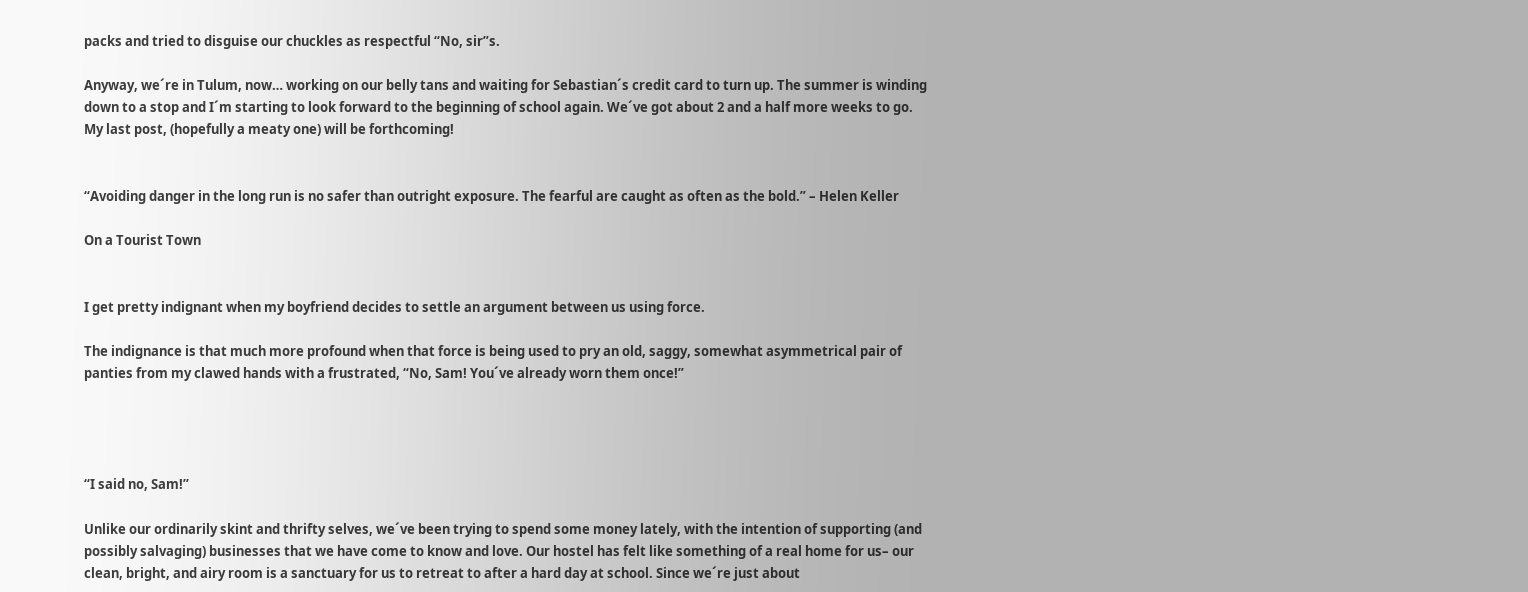packs and tried to disguise our chuckles as respectful “No, sir”s.

Anyway, we´re in Tulum, now… working on our belly tans and waiting for Sebastian´s credit card to turn up. The summer is winding down to a stop and I´m starting to look forward to the beginning of school again. We´ve got about 2 and a half more weeks to go. My last post, (hopefully a meaty one) will be forthcoming!


“Avoiding danger in the long run is no safer than outright exposure. The fearful are caught as often as the bold.” – Helen Keller

On a Tourist Town


I get pretty indignant when my boyfriend decides to settle an argument between us using force.

The indignance is that much more profound when that force is being used to pry an old, saggy, somewhat asymmetrical pair of panties from my clawed hands with a frustrated, “No, Sam! You´ve already worn them once!”




“I said no, Sam!”

Unlike our ordinarily skint and thrifty selves, we´ve been trying to spend some money lately, with the intention of supporting (and possibly salvaging) businesses that we have come to know and love. Our hostel has felt like something of a real home for us– our clean, bright, and airy room is a sanctuary for us to retreat to after a hard day at school. Since we´re just about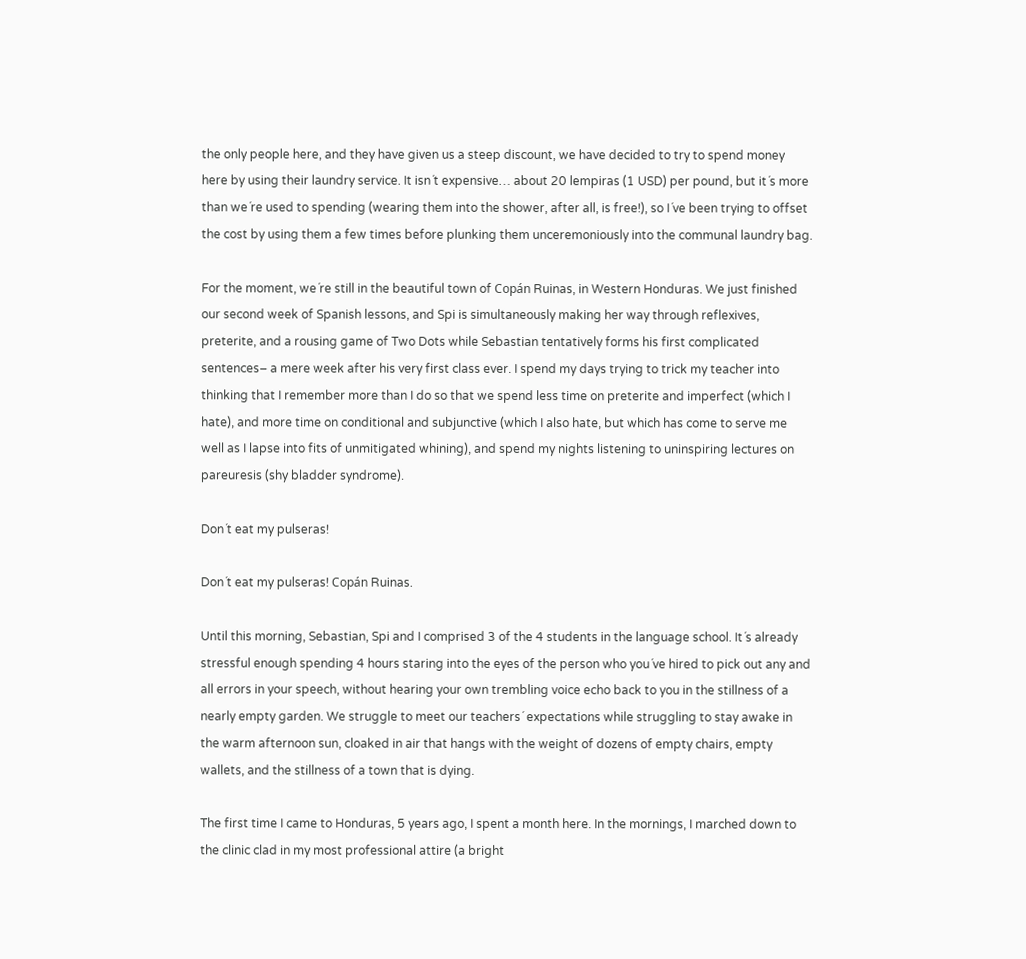the only people here, and they have given us a steep discount, we have decided to try to spend money here by using their laundry service. It isn´t expensive… about 20 lempiras (1 USD) per pound, but it´s more than we´re used to spending (wearing them into the shower, after all, is free!), so I´ve been trying to offset the cost by using them a few times before plunking them unceremoniously into the communal laundry bag.

For the moment, we´re still in the beautiful town of Copán Ruinas, in Western Honduras. We just finished our second week of Spanish lessons, and Spi is simultaneously making her way through reflexives, preterite, and a rousing game of Two Dots while Sebastian tentatively forms his first complicated sentences– a mere week after his very first class ever. I spend my days trying to trick my teacher into thinking that I remember more than I do so that we spend less time on preterite and imperfect (which I hate), and more time on conditional and subjunctive (which I also hate, but which has come to serve me well as I lapse into fits of unmitigated whining), and spend my nights listening to uninspiring lectures on pareuresis (shy bladder syndrome).

Don´t eat my pulseras!

Don´t eat my pulseras! Copán Ruinas.

Until this morning, Sebastian, Spi and I comprised 3 of the 4 students in the language school. It´s already stressful enough spending 4 hours staring into the eyes of the person who you´ve hired to pick out any and all errors in your speech, without hearing your own trembling voice echo back to you in the stillness of a nearly empty garden. We struggle to meet our teachers´ expectations while struggling to stay awake in the warm afternoon sun, cloaked in air that hangs with the weight of dozens of empty chairs, empty wallets, and the stillness of a town that is dying.

The first time I came to Honduras, 5 years ago, I spent a month here. In the mornings, I marched down to the clinic clad in my most professional attire (a bright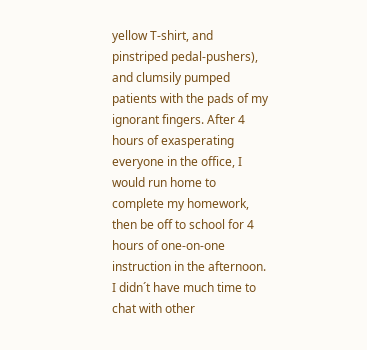yellow T-shirt, and pinstriped pedal-pushers), and clumsily pumped patients with the pads of my ignorant fingers. After 4 hours of exasperating everyone in the office, I would run home to complete my homework, then be off to school for 4 hours of one-on-one instruction in the afternoon. I didn´t have much time to chat with other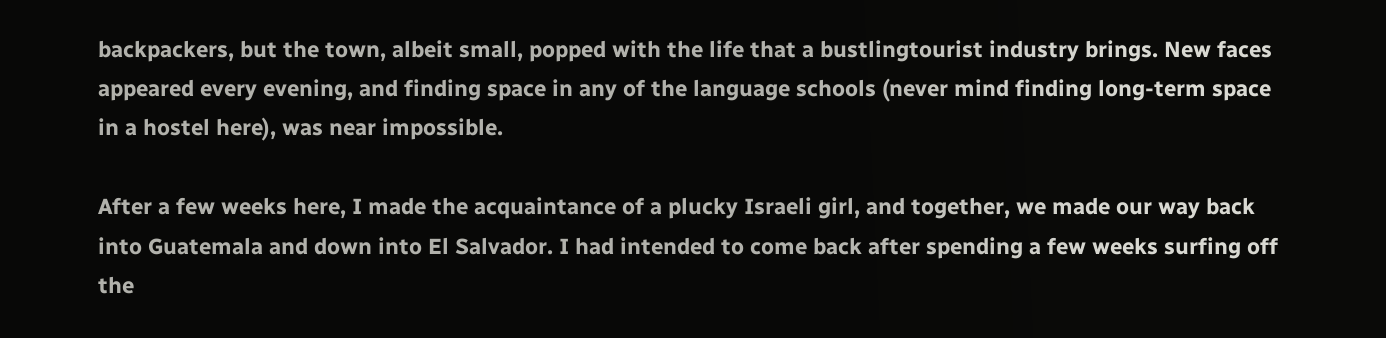backpackers, but the town, albeit small, popped with the life that a bustlingtourist industry brings. New faces appeared every evening, and finding space in any of the language schools (never mind finding long-term space in a hostel here), was near impossible.

After a few weeks here, I made the acquaintance of a plucky Israeli girl, and together, we made our way back into Guatemala and down into El Salvador. I had intended to come back after spending a few weeks surfing off the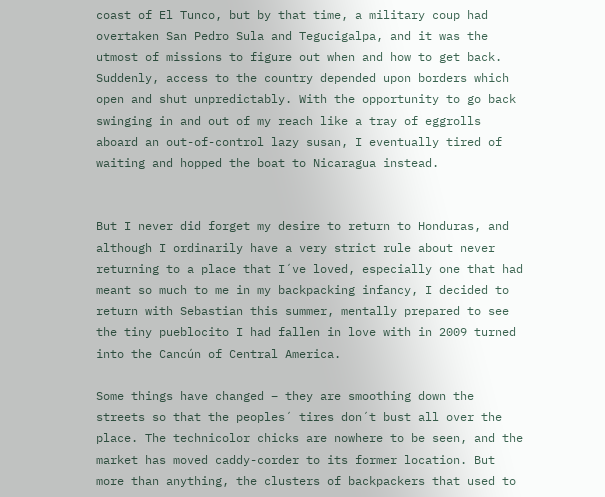coast of El Tunco, but by that time, a military coup had overtaken San Pedro Sula and Tegucigalpa, and it was the utmost of missions to figure out when and how to get back. Suddenly, access to the country depended upon borders which open and shut unpredictably. With the opportunity to go back swinging in and out of my reach like a tray of eggrolls aboard an out-of-control lazy susan, I eventually tired of waiting and hopped the boat to Nicaragua instead.


But I never did forget my desire to return to Honduras, and although I ordinarily have a very strict rule about never returning to a place that I´ve loved, especially one that had meant so much to me in my backpacking infancy, I decided to return with Sebastian this summer, mentally prepared to see the tiny pueblocito I had fallen in love with in 2009 turned into the Cancún of Central America.

Some things have changed – they are smoothing down the streets so that the peoples´ tires don´t bust all over the place. The technicolor chicks are nowhere to be seen, and the market has moved caddy-corder to its former location. But more than anything, the clusters of backpackers that used to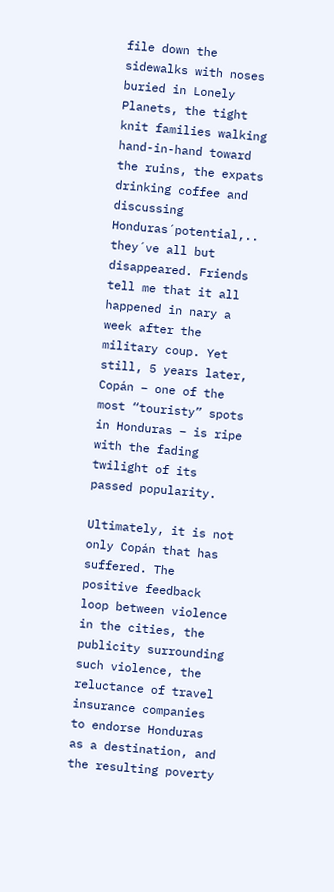file down the sidewalks with noses buried in Lonely Planets, the tight knit families walking hand-in-hand toward the ruins, the expats drinking coffee and discussing Honduras´potential,.. they´ve all but disappeared. Friends tell me that it all happened in nary a week after the military coup. Yet still, 5 years later, Copán – one of the most “touristy” spots in Honduras – is ripe with the fading twilight of its passed popularity.

Ultimately, it is not only Copán that has suffered. The positive feedback loop between violence in the cities, the publicity surrounding such violence, the reluctance of travel insurance companies to endorse Honduras as a destination, and the resulting poverty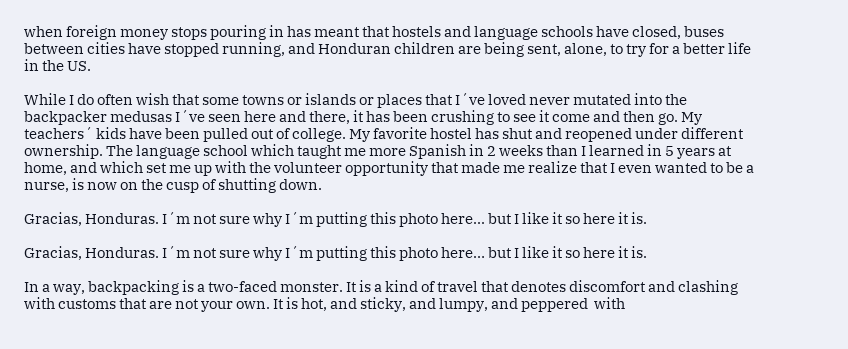when foreign money stops pouring in has meant that hostels and language schools have closed, buses between cities have stopped running, and Honduran children are being sent, alone, to try for a better life in the US.

While I do often wish that some towns or islands or places that I´ve loved never mutated into the backpacker medusas I´ve seen here and there, it has been crushing to see it come and then go. My teachers´ kids have been pulled out of college. My favorite hostel has shut and reopened under different ownership. The language school which taught me more Spanish in 2 weeks than I learned in 5 years at home, and which set me up with the volunteer opportunity that made me realize that I even wanted to be a nurse, is now on the cusp of shutting down.

Gracias, Honduras. I´m not sure why I´m putting this photo here... but I like it so here it is.

Gracias, Honduras. I´m not sure why I´m putting this photo here… but I like it so here it is.

In a way, backpacking is a two-faced monster. It is a kind of travel that denotes discomfort and clashing with customs that are not your own. It is hot, and sticky, and lumpy, and peppered  with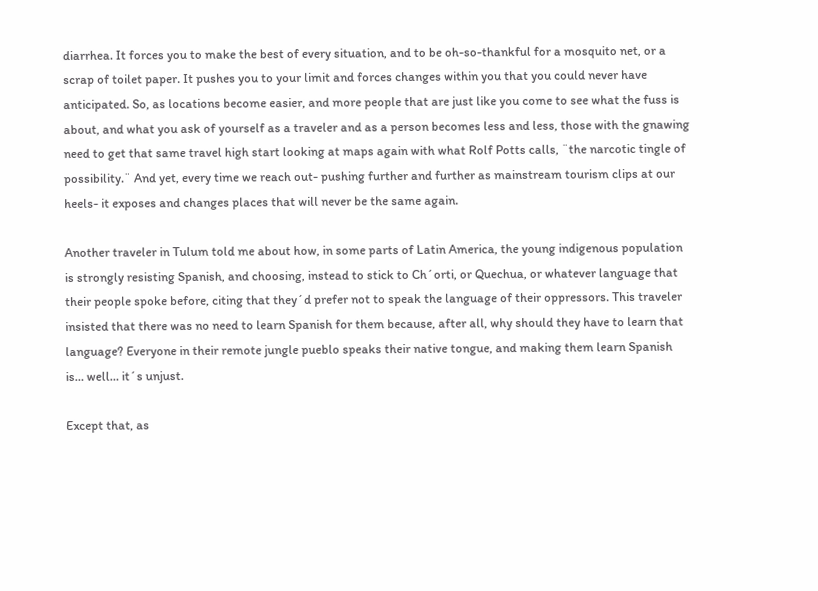diarrhea. It forces you to make the best of every situation, and to be oh-so-thankful for a mosquito net, or a scrap of toilet paper. It pushes you to your limit and forces changes within you that you could never have anticipated. So, as locations become easier, and more people that are just like you come to see what the fuss is about, and what you ask of yourself as a traveler and as a person becomes less and less, those with the gnawing need to get that same travel high start looking at maps again with what Rolf Potts calls, ¨the narcotic tingle of possibility.¨ And yet, every time we reach out- pushing further and further as mainstream tourism clips at our heels- it exposes and changes places that will never be the same again.

Another traveler in Tulum told me about how, in some parts of Latin America, the young indigenous population is strongly resisting Spanish, and choosing, instead to stick to Ch´orti, or Quechua, or whatever language that their people spoke before, citing that they´d prefer not to speak the language of their oppressors. This traveler insisted that there was no need to learn Spanish for them because, after all, why should they have to learn that language? Everyone in their remote jungle pueblo speaks their native tongue, and making them learn Spanish is… well… it´s unjust.

Except that, as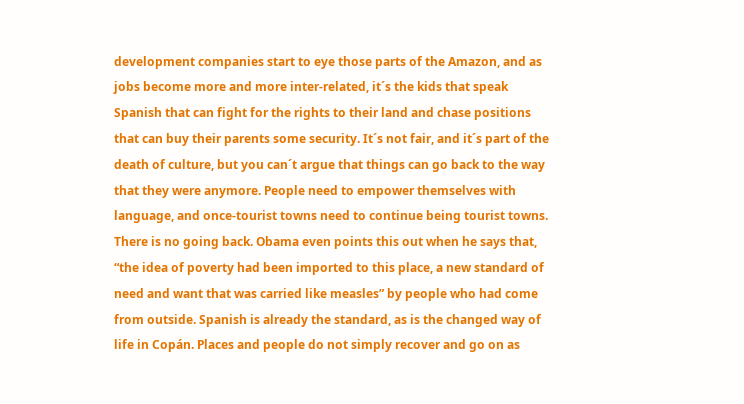development companies start to eye those parts of the Amazon, and as jobs become more and more inter-related, it´s the kids that speak Spanish that can fight for the rights to their land and chase positions that can buy their parents some security. It´s not fair, and it´s part of the death of culture, but you can´t argue that things can go back to the way that they were anymore. People need to empower themselves with language, and once-tourist towns need to continue being tourist towns. There is no going back. Obama even points this out when he says that, “the idea of poverty had been imported to this place, a new standard of need and want that was carried like measles” by people who had come from outside. Spanish is already the standard, as is the changed way of life in Copán. Places and people do not simply recover and go on as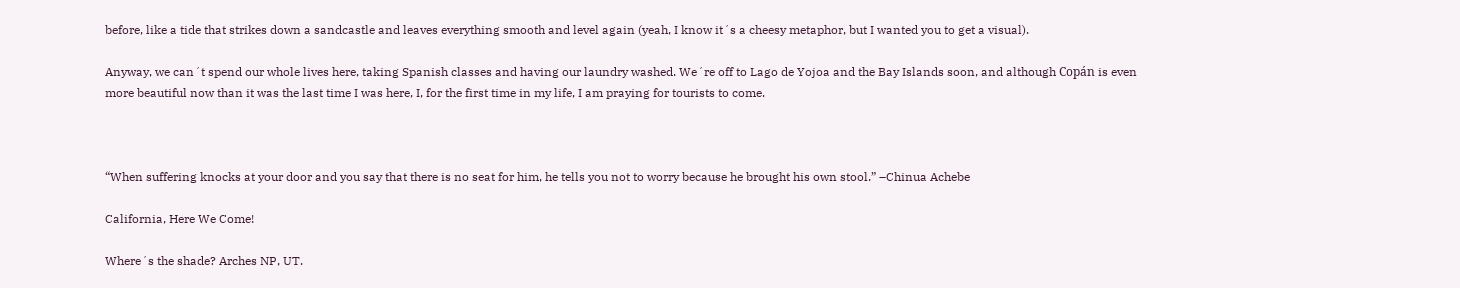before, like a tide that strikes down a sandcastle and leaves everything smooth and level again (yeah, I know it´s a cheesy metaphor, but I wanted you to get a visual).

Anyway, we can´t spend our whole lives here, taking Spanish classes and having our laundry washed. We´re off to Lago de Yojoa and the Bay Islands soon, and although Copán is even more beautiful now than it was the last time I was here, I, for the first time in my life, I am praying for tourists to come.



“When suffering knocks at your door and you say that there is no seat for him, he tells you not to worry because he brought his own stool.” –Chinua Achebe

California, Here We Come!

Where´s the shade? Arches NP, UT.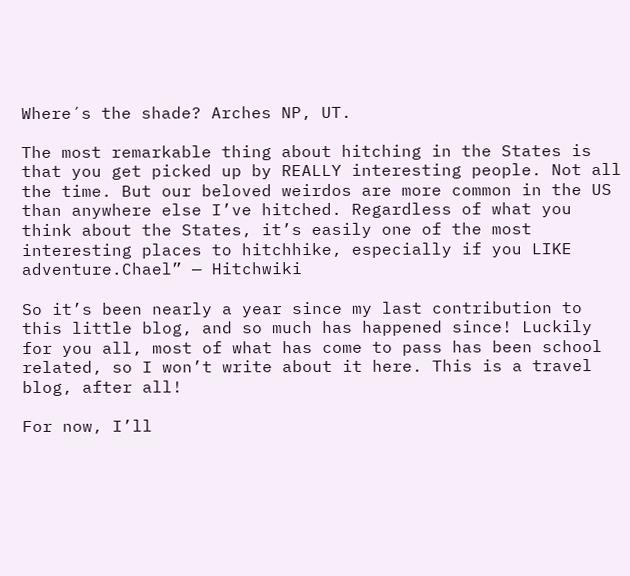Where´s the shade? Arches NP, UT.

The most remarkable thing about hitching in the States is that you get picked up by REALLY interesting people. Not all the time. But our beloved weirdos are more common in the US than anywhere else I’ve hitched. Regardless of what you think about the States, it’s easily one of the most interesting places to hitchhike, especially if you LIKE adventure.Chael” — Hitchwiki

So it’s been nearly a year since my last contribution to this little blog, and so much has happened since! Luckily for you all, most of what has come to pass has been school related, so I won’t write about it here. This is a travel blog, after all!

For now, I’ll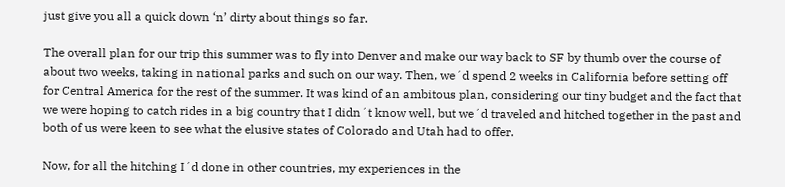just give you all a quick down ‘n’ dirty about things so far.

The overall plan for our trip this summer was to fly into Denver and make our way back to SF by thumb over the course of about two weeks, taking in national parks and such on our way. Then, we´d spend 2 weeks in California before setting off for Central America for the rest of the summer. It was kind of an ambitous plan, considering our tiny budget and the fact that we were hoping to catch rides in a big country that I didn´t know well, but we´d traveled and hitched together in the past and both of us were keen to see what the elusive states of Colorado and Utah had to offer.

Now, for all the hitching I´d done in other countries, my experiences in the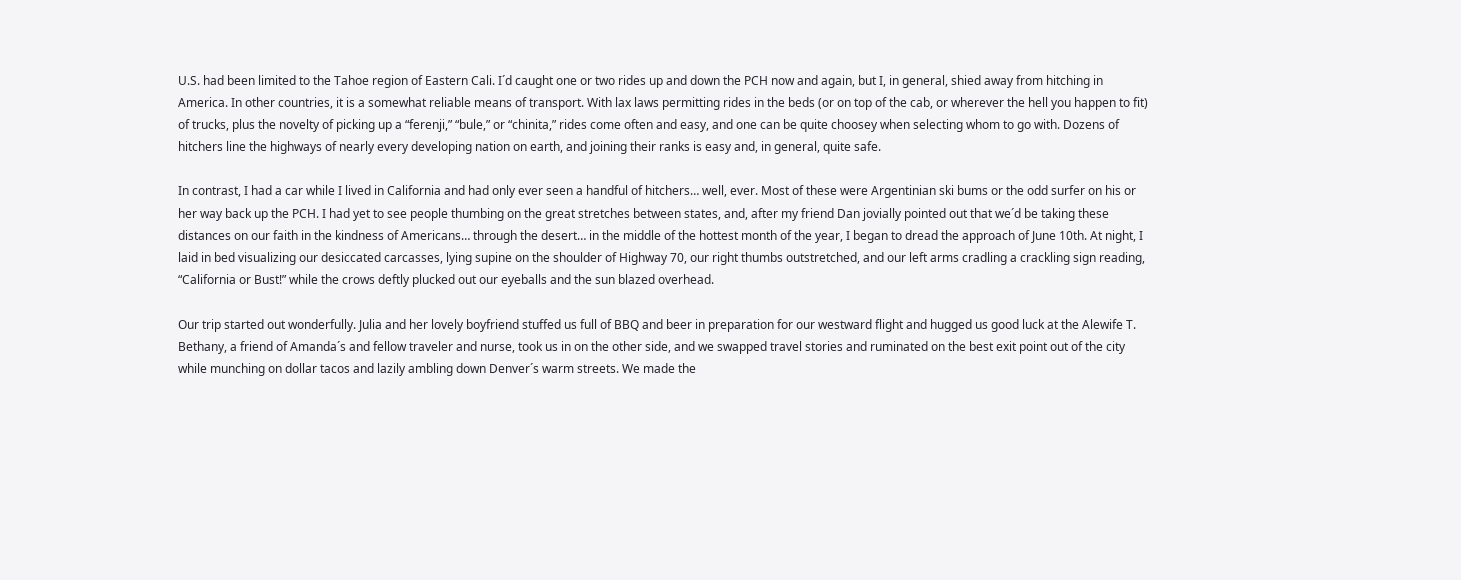U.S. had been limited to the Tahoe region of Eastern Cali. I´d caught one or two rides up and down the PCH now and again, but I, in general, shied away from hitching in America. In other countries, it is a somewhat reliable means of transport. With lax laws permitting rides in the beds (or on top of the cab, or wherever the hell you happen to fit) of trucks, plus the novelty of picking up a “ferenji,” “bule,” or “chinita,” rides come often and easy, and one can be quite choosey when selecting whom to go with. Dozens of hitchers line the highways of nearly every developing nation on earth, and joining their ranks is easy and, in general, quite safe.

In contrast, I had a car while I lived in California and had only ever seen a handful of hitchers… well, ever. Most of these were Argentinian ski bums or the odd surfer on his or her way back up the PCH. I had yet to see people thumbing on the great stretches between states, and, after my friend Dan jovially pointed out that we´d be taking these distances on our faith in the kindness of Americans… through the desert… in the middle of the hottest month of the year, I began to dread the approach of June 10th. At night, I laid in bed visualizing our desiccated carcasses, lying supine on the shoulder of Highway 70, our right thumbs outstretched, and our left arms cradling a crackling sign reading, “California or Bust!” while the crows deftly plucked out our eyeballs and the sun blazed overhead.

Our trip started out wonderfully. Julia and her lovely boyfriend stuffed us full of BBQ and beer in preparation for our westward flight and hugged us good luck at the Alewife T. Bethany, a friend of Amanda´s and fellow traveler and nurse, took us in on the other side, and we swapped travel stories and ruminated on the best exit point out of the city while munching on dollar tacos and lazily ambling down Denver´s warm streets. We made the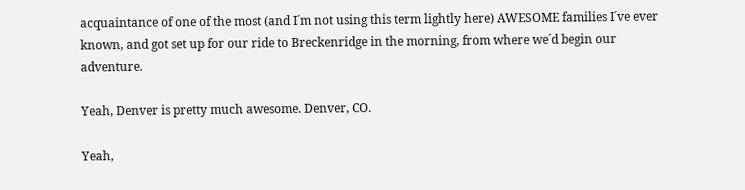acquaintance of one of the most (and I´m not using this term lightly here) AWESOME families I´ve ever known, and got set up for our ride to Breckenridge in the morning, from where we´d begin our adventure.

Yeah, Denver is pretty much awesome. Denver, CO.

Yeah,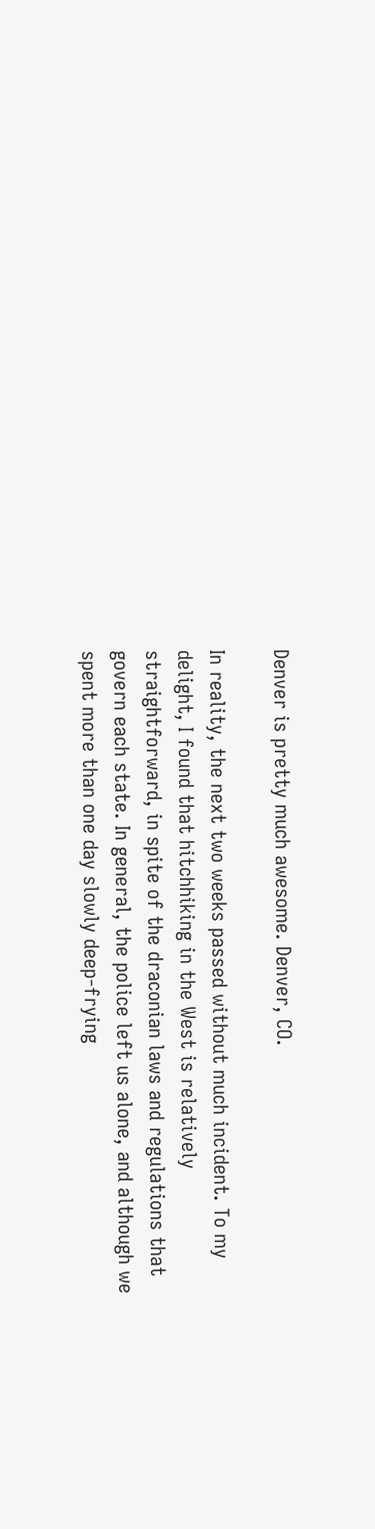Denver is pretty much awesome. Denver, CO.

In reality, the next two weeks passed without much incident. To my delight, I found that hitchhiking in the West is relatively straightforward, in spite of the draconian laws and regulations that govern each state. In general, the police left us alone, and although we spent more than one day slowly deep-frying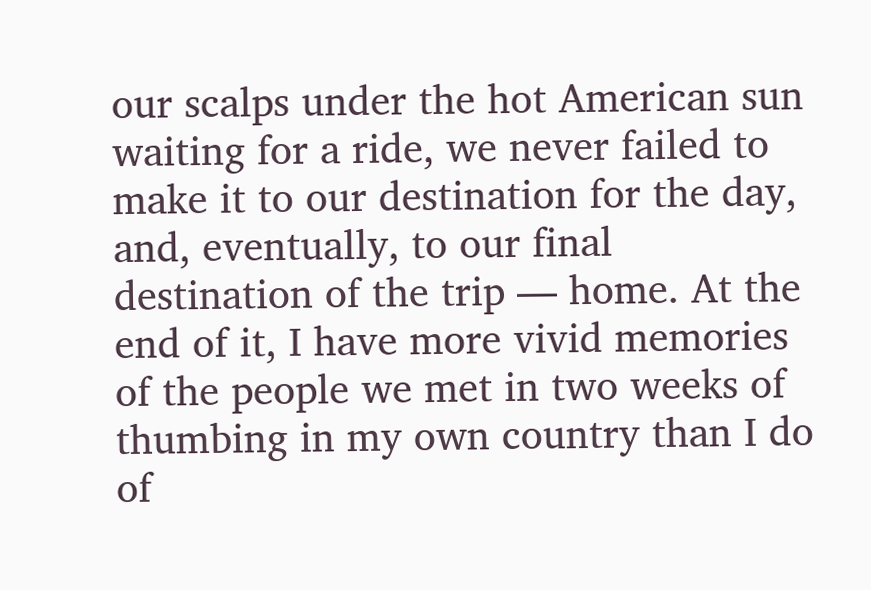our scalps under the hot American sun waiting for a ride, we never failed to make it to our destination for the day, and, eventually, to our final destination of the trip — home. At the end of it, I have more vivid memories of the people we met in two weeks of thumbing in my own country than I do of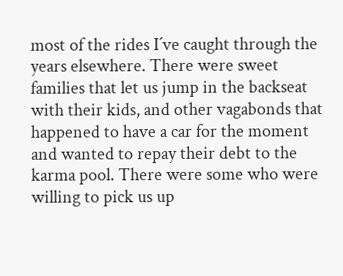most of the rides I´ve caught through the years elsewhere. There were sweet families that let us jump in the backseat with their kids, and other vagabonds that happened to have a car for the moment and wanted to repay their debt to the karma pool. There were some who were willing to pick us up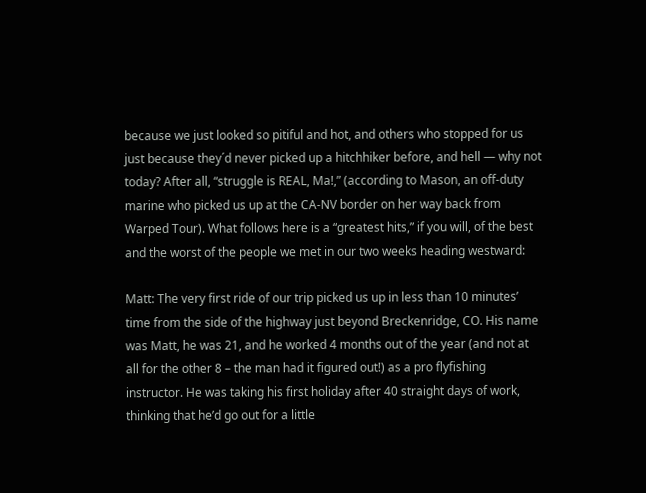because we just looked so pitiful and hot, and others who stopped for us just because they´d never picked up a hitchhiker before, and hell — why not today? After all, “struggle is REAL, Ma!,” (according to Mason, an off-duty marine who picked us up at the CA-NV border on her way back from Warped Tour). What follows here is a “greatest hits,” if you will, of the best and the worst of the people we met in our two weeks heading westward:

Matt: The very first ride of our trip picked us up in less than 10 minutes’ time from the side of the highway just beyond Breckenridge, CO. His name was Matt, he was 21, and he worked 4 months out of the year (and not at all for the other 8 – the man had it figured out!) as a pro flyfishing instructor. He was taking his first holiday after 40 straight days of work, thinking that he’d go out for a little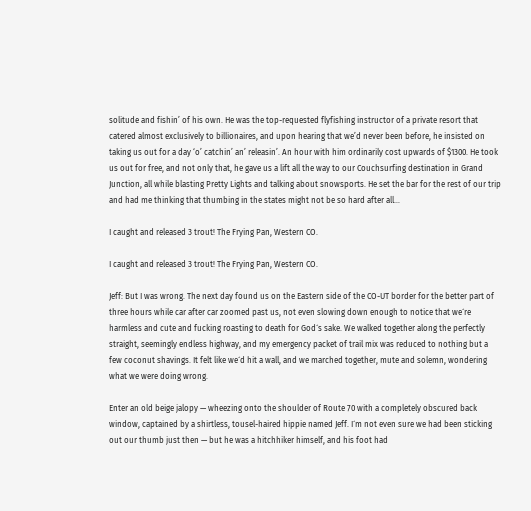solitude and fishin’ of his own. He was the top-requested flyfishing instructor of a private resort that catered almost exclusively to billionaires, and upon hearing that we’d never been before, he insisted on taking us out for a day ‘o’ catchin’ an’ releasin’. An hour with him ordinarily cost upwards of $1300. He took us out for free, and not only that, he gave us a lift all the way to our Couchsurfing destination in Grand Junction, all while blasting Pretty Lights and talking about snowsports. He set the bar for the rest of our trip and had me thinking that thumbing in the states might not be so hard after all…

I caught and released 3 trout! The Frying Pan, Western CO.

I caught and released 3 trout! The Frying Pan, Western CO.

Jeff: But I was wrong. The next day found us on the Eastern side of the CO-UT border for the better part of three hours while car after car zoomed past us, not even slowing down enough to notice that we´re harmless and cute and fucking roasting to death for God´s sake. We walked together along the perfectly straight, seemingly endless highway, and my emergency packet of trail mix was reduced to nothing but a few coconut shavings. It felt like we´d hit a wall, and we marched together, mute and solemn, wondering what we were doing wrong.

Enter an old beige jalopy — wheezing onto the shoulder of Route 70 with a completely obscured back window, captained by a shirtless, tousel-haired hippie named Jeff. I´m not even sure we had been sticking out our thumb just then — but he was a hitchhiker himself, and his foot had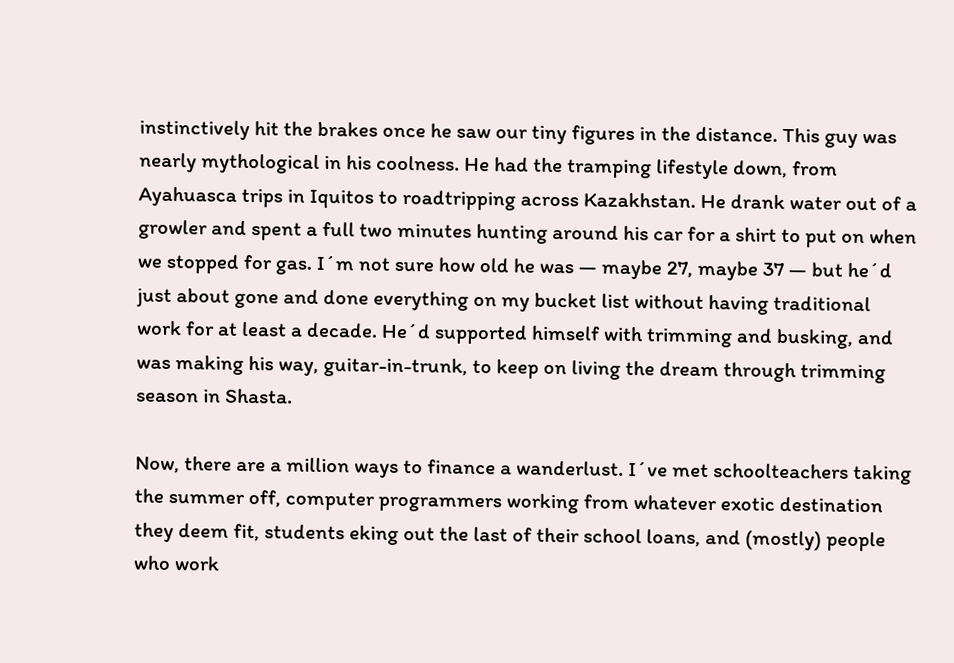instinctively hit the brakes once he saw our tiny figures in the distance. This guy was nearly mythological in his coolness. He had the tramping lifestyle down, from Ayahuasca trips in Iquitos to roadtripping across Kazakhstan. He drank water out of a growler and spent a full two minutes hunting around his car for a shirt to put on when we stopped for gas. I´m not sure how old he was — maybe 27, maybe 37 — but he´d just about gone and done everything on my bucket list without having traditional work for at least a decade. He´d supported himself with trimming and busking, and was making his way, guitar-in-trunk, to keep on living the dream through trimming season in Shasta.

Now, there are a million ways to finance a wanderlust. I´ve met schoolteachers taking the summer off, computer programmers working from whatever exotic destination they deem fit, students eking out the last of their school loans, and (mostly) people who work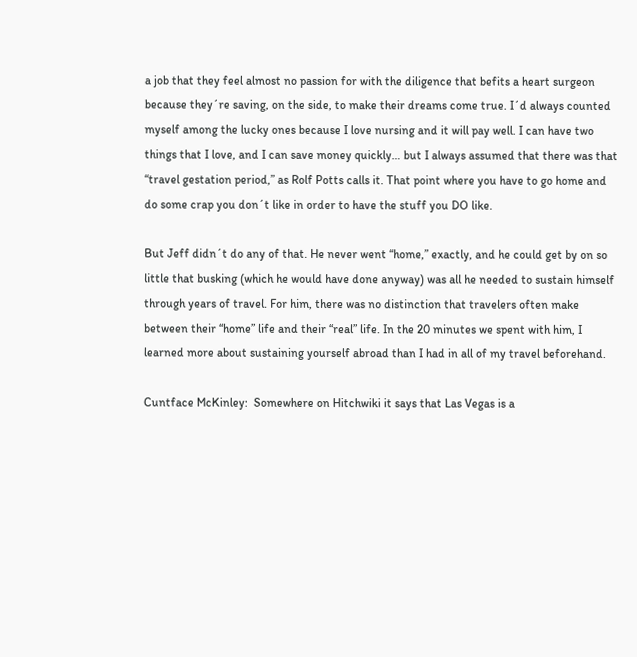a job that they feel almost no passion for with the diligence that befits a heart surgeon because they´re saving, on the side, to make their dreams come true. I´d always counted myself among the lucky ones because I love nursing and it will pay well. I can have two things that I love, and I can save money quickly… but I always assumed that there was that “travel gestation period,” as Rolf Potts calls it. That point where you have to go home and do some crap you don´t like in order to have the stuff you DO like.

But Jeff didn´t do any of that. He never went “home,” exactly, and he could get by on so little that busking (which he would have done anyway) was all he needed to sustain himself through years of travel. For him, there was no distinction that travelers often make between their “home” life and their “real” life. In the 20 minutes we spent with him, I learned more about sustaining yourself abroad than I had in all of my travel beforehand.

Cuntface McKinley:  Somewhere on Hitchwiki it says that Las Vegas is a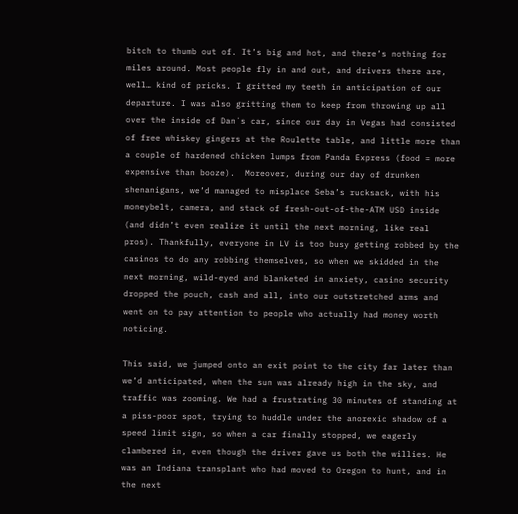bitch to thumb out of. It’s big and hot, and there’s nothing for miles around. Most people fly in and out, and drivers there are, well… kind of pricks. I gritted my teeth in anticipation of our departure. I was also gritting them to keep from throwing up all over the inside of Dan´s car, since our day in Vegas had consisted of free whiskey gingers at the Roulette table, and little more than a couple of hardened chicken lumps from Panda Express (food = more expensive than booze).  Moreover, during our day of drunken shenanigans, we’d managed to misplace Seba’s rucksack, with his moneybelt, camera, and stack of fresh-out-of-the-ATM USD inside (and didn’t even realize it until the next morning, like real pros). Thankfully, everyone in LV is too busy getting robbed by the casinos to do any robbing themselves, so when we skidded in the next morning, wild-eyed and blanketed in anxiety, casino security dropped the pouch, cash and all, into our outstretched arms and went on to pay attention to people who actually had money worth noticing.

This said, we jumped onto an exit point to the city far later than we’d anticipated, when the sun was already high in the sky, and traffic was zooming. We had a frustrating 30 minutes of standing at a piss-poor spot, trying to huddle under the anorexic shadow of a speed limit sign, so when a car finally stopped, we eagerly clambered in, even though the driver gave us both the willies. He was an Indiana transplant who had moved to Oregon to hunt, and in the next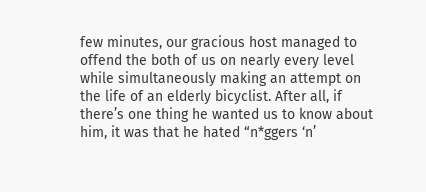few minutes, our gracious host managed to offend the both of us on nearly every level while simultaneously making an attempt on the life of an elderly bicyclist. After all, if there’s one thing he wanted us to know about him, it was that he hated “n*ggers ‘n’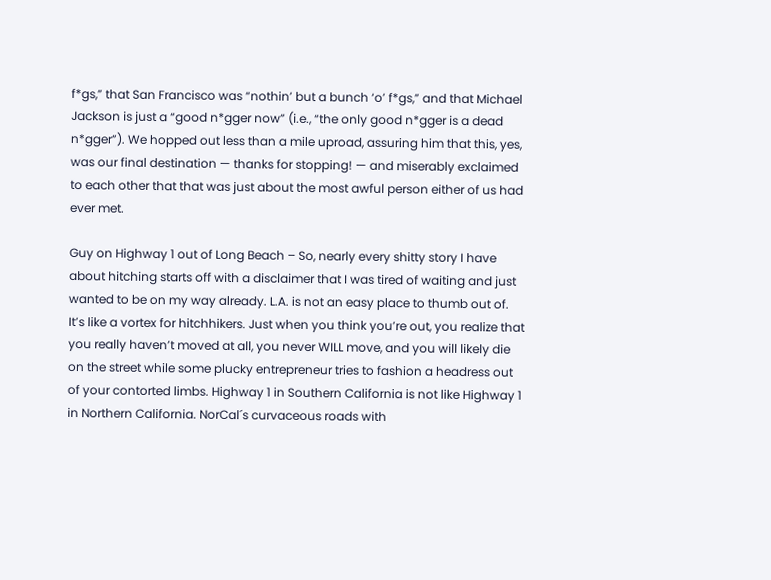f*gs,” that San Francisco was “nothin’ but a bunch ‘o’ f*gs,” and that Michael Jackson is just a “good n*gger now” (i.e., “the only good n*gger is a dead n*gger”). We hopped out less than a mile uproad, assuring him that this, yes, was our final destination — thanks for stopping! — and miserably exclaimed to each other that that was just about the most awful person either of us had ever met.

Guy on Highway 1 out of Long Beach – So, nearly every shitty story I have about hitching starts off with a disclaimer that I was tired of waiting and just wanted to be on my way already. L.A. is not an easy place to thumb out of. It’s like a vortex for hitchhikers. Just when you think you’re out, you realize that you really haven’t moved at all, you never WILL move, and you will likely die on the street while some plucky entrepreneur tries to fashion a headress out of your contorted limbs. Highway 1 in Southern California is not like Highway 1 in Northern California. NorCal´s curvaceous roads with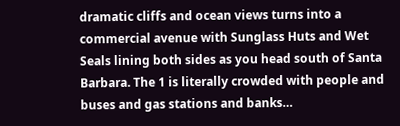dramatic cliffs and ocean views turns into a commercial avenue with Sunglass Huts and Wet Seals lining both sides as you head south of Santa Barbara. The 1 is literally crowded with people and buses and gas stations and banks…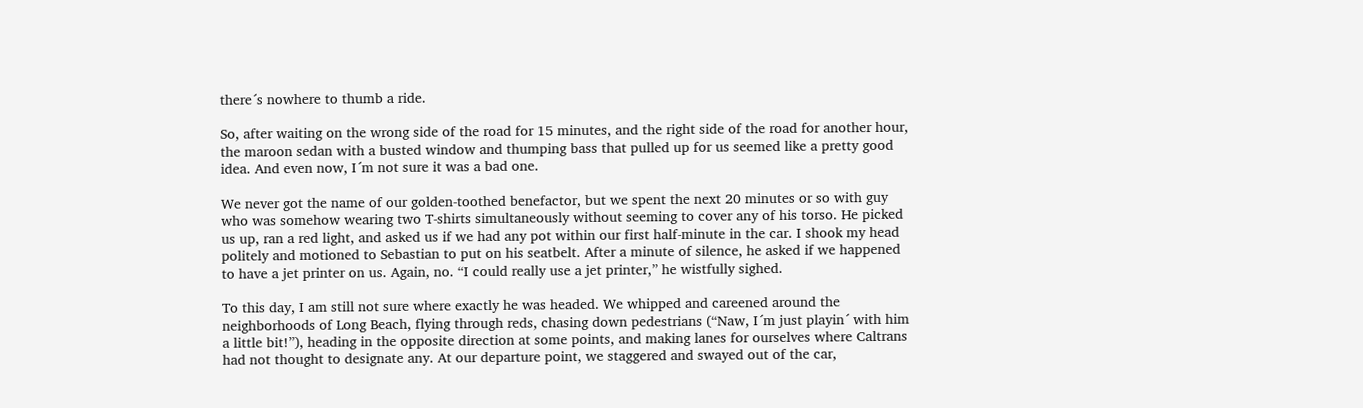there´s nowhere to thumb a ride.

So, after waiting on the wrong side of the road for 15 minutes, and the right side of the road for another hour, the maroon sedan with a busted window and thumping bass that pulled up for us seemed like a pretty good idea. And even now, I´m not sure it was a bad one.

We never got the name of our golden-toothed benefactor, but we spent the next 20 minutes or so with guy who was somehow wearing two T-shirts simultaneously without seeming to cover any of his torso. He picked us up, ran a red light, and asked us if we had any pot within our first half-minute in the car. I shook my head politely and motioned to Sebastian to put on his seatbelt. After a minute of silence, he asked if we happened to have a jet printer on us. Again, no. “I could really use a jet printer,” he wistfully sighed.

To this day, I am still not sure where exactly he was headed. We whipped and careened around the neighborhoods of Long Beach, flying through reds, chasing down pedestrians (“Naw, I´m just playin´ with him a little bit!”), heading in the opposite direction at some points, and making lanes for ourselves where Caltrans had not thought to designate any. At our departure point, we staggered and swayed out of the car,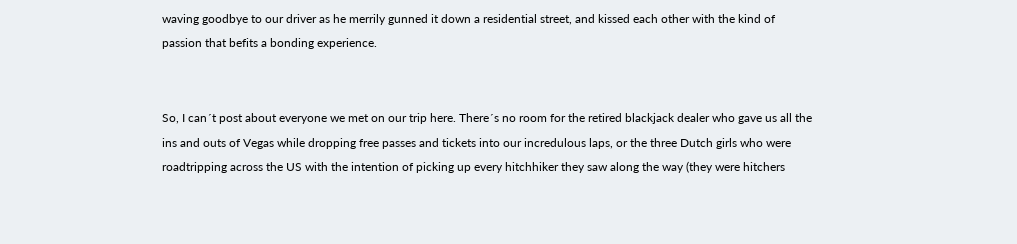waving goodbye to our driver as he merrily gunned it down a residential street, and kissed each other with the kind of passion that befits a bonding experience.


So, I can´t post about everyone we met on our trip here. There´s no room for the retired blackjack dealer who gave us all the ins and outs of Vegas while dropping free passes and tickets into our incredulous laps, or the three Dutch girls who were roadtripping across the US with the intention of picking up every hitchhiker they saw along the way (they were hitchers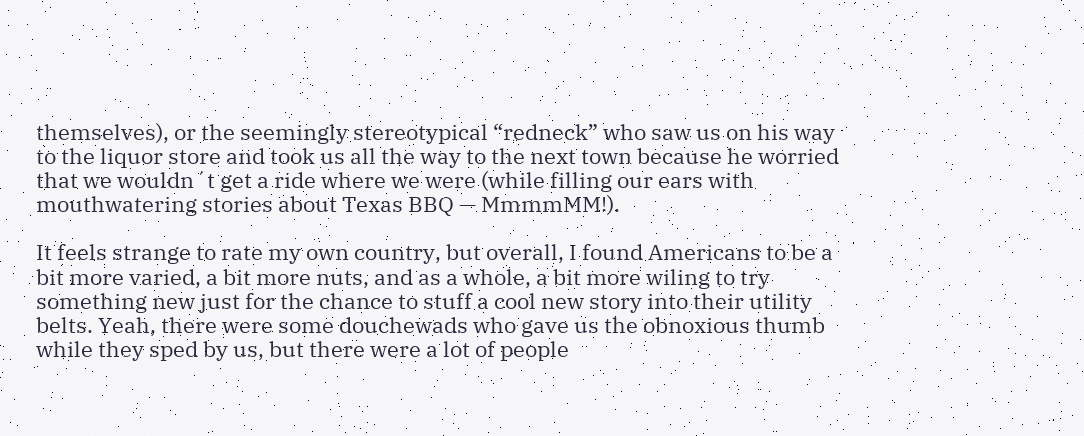themselves), or the seemingly stereotypical “redneck” who saw us on his way to the liquor store and took us all the way to the next town because he worried that we wouldn´t get a ride where we were (while filling our ears with mouthwatering stories about Texas BBQ — MmmmMM!).

It feels strange to rate my own country, but overall, I found Americans to be a bit more varied, a bit more nuts, and as a whole, a bit more wiling to try something new just for the chance to stuff a cool new story into their utility belts. Yeah, there were some douchewads who gave us the obnoxious thumb while they sped by us, but there were a lot of people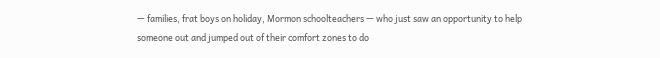— families, frat boys on holiday, Mormon schoolteachers — who just saw an opportunity to help someone out and jumped out of their comfort zones to do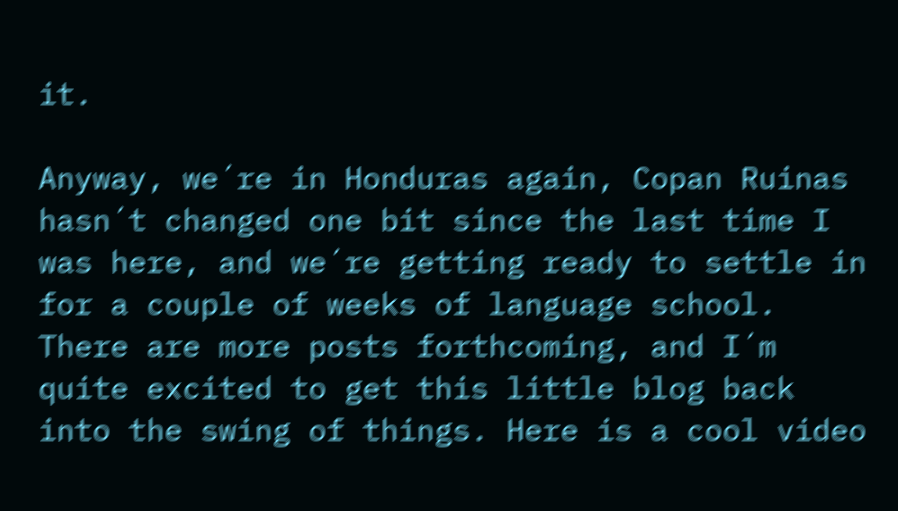it.

Anyway, we´re in Honduras again, Copan Ruinas hasn´t changed one bit since the last time I was here, and we´re getting ready to settle in for a couple of weeks of language school. There are more posts forthcoming, and I´m quite excited to get this little blog back into the swing of things. Here is a cool video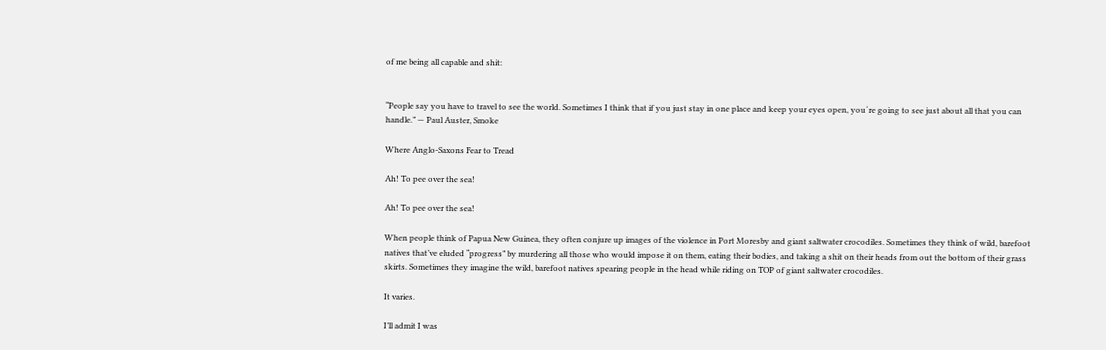of me being all capable and shit:


“People say you have to travel to see the world. Sometimes I think that if you just stay in one place and keep your eyes open, you´re going to see just about all that you can handle.” — Paul Auster, Smoke

Where Anglo-Saxons Fear to Tread

Ah! To pee over the sea!

Ah! To pee over the sea!

When people think of Papua New Guinea, they often conjure up images of the violence in Port Moresby and giant saltwater crocodiles. Sometimes they think of wild, barefoot natives that’ve eluded “progress” by murdering all those who would impose it on them, eating their bodies, and taking a shit on their heads from out the bottom of their grass skirts. Sometimes they imagine the wild, barefoot natives spearing people in the head while riding on TOP of giant saltwater crocodiles.

It varies.

I’ll admit I was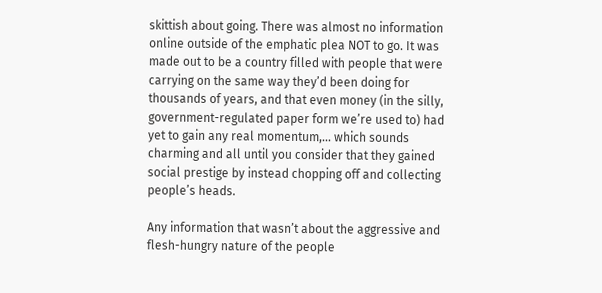skittish about going. There was almost no information online outside of the emphatic plea NOT to go. It was made out to be a country filled with people that were carrying on the same way they’d been doing for thousands of years, and that even money (in the silly, government-regulated paper form we’re used to) had yet to gain any real momentum,… which sounds charming and all until you consider that they gained social prestige by instead chopping off and collecting people’s heads.

Any information that wasn’t about the aggressive and flesh-hungry nature of the people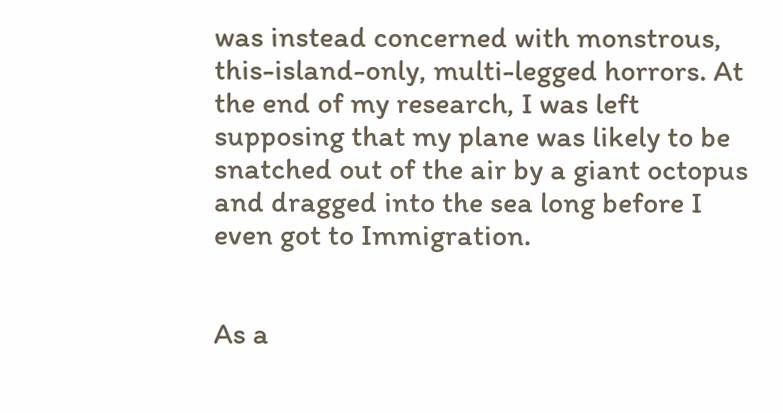was instead concerned with monstrous, this-island-only, multi-legged horrors. At the end of my research, I was left supposing that my plane was likely to be snatched out of the air by a giant octopus and dragged into the sea long before I even got to Immigration.


As a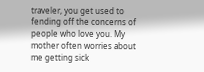traveler, you get used to fending off the concerns of people who love you. My mother often worries about me getting sick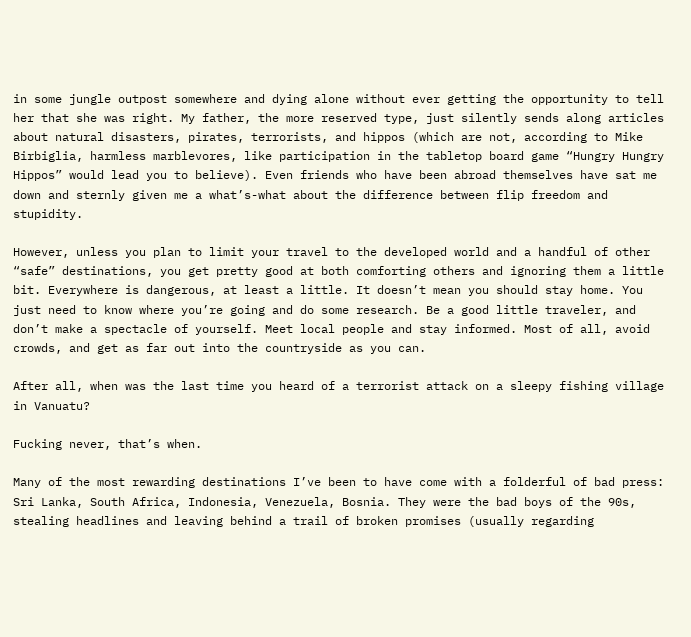in some jungle outpost somewhere and dying alone without ever getting the opportunity to tell her that she was right. My father, the more reserved type, just silently sends along articles about natural disasters, pirates, terrorists, and hippos (which are not, according to Mike Birbiglia, harmless marblevores, like participation in the tabletop board game “Hungry Hungry Hippos” would lead you to believe). Even friends who have been abroad themselves have sat me down and sternly given me a what’s-what about the difference between flip freedom and stupidity.

However, unless you plan to limit your travel to the developed world and a handful of other “safe” destinations, you get pretty good at both comforting others and ignoring them a little bit. Everywhere is dangerous, at least a little. It doesn’t mean you should stay home. You just need to know where you’re going and do some research. Be a good little traveler, and don’t make a spectacle of yourself. Meet local people and stay informed. Most of all, avoid crowds, and get as far out into the countryside as you can.

After all, when was the last time you heard of a terrorist attack on a sleepy fishing village in Vanuatu?

Fucking never, that’s when.

Many of the most rewarding destinations I’ve been to have come with a folderful of bad press: Sri Lanka, South Africa, Indonesia, Venezuela, Bosnia. They were the bad boys of the 90s, stealing headlines and leaving behind a trail of broken promises (usually regarding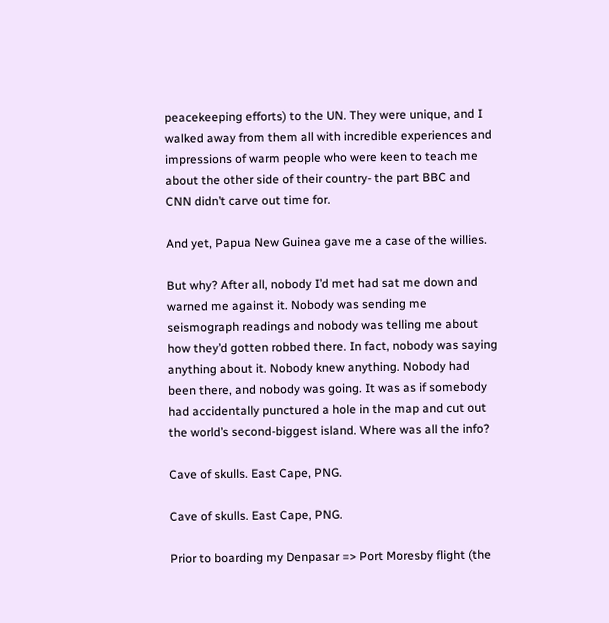peacekeeping efforts) to the UN. They were unique, and I walked away from them all with incredible experiences and impressions of warm people who were keen to teach me about the other side of their country- the part BBC and CNN didn’t carve out time for.

And yet, Papua New Guinea gave me a case of the willies.

But why? After all, nobody I’d met had sat me down and warned me against it. Nobody was sending me seismograph readings and nobody was telling me about how they’d gotten robbed there. In fact, nobody was saying anything about it. Nobody knew anything. Nobody had been there, and nobody was going. It was as if somebody had accidentally punctured a hole in the map and cut out the world’s second-biggest island. Where was all the info?

Cave of skulls. East Cape, PNG.

Cave of skulls. East Cape, PNG.

Prior to boarding my Denpasar => Port Moresby flight (the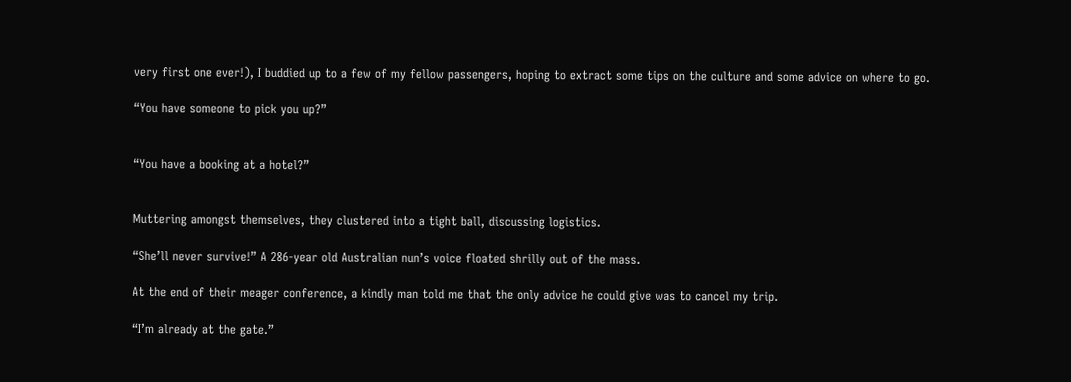very first one ever!), I buddied up to a few of my fellow passengers, hoping to extract some tips on the culture and some advice on where to go.

“You have someone to pick you up?”


“You have a booking at a hotel?”


Muttering amongst themselves, they clustered into a tight ball, discussing logistics.

“She’ll never survive!” A 286-year old Australian nun’s voice floated shrilly out of the mass.

At the end of their meager conference, a kindly man told me that the only advice he could give was to cancel my trip.

“I’m already at the gate.”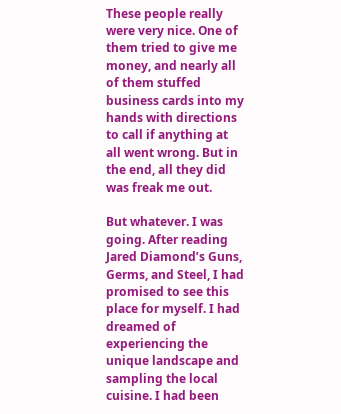These people really were very nice. One of them tried to give me money, and nearly all of them stuffed business cards into my hands with directions to call if anything at all went wrong. But in the end, all they did was freak me out.

But whatever. I was going. After reading Jared Diamond’s Guns, Germs, and Steel, I had promised to see this place for myself. I had dreamed of experiencing the unique landscape and sampling the local cuisine. I had been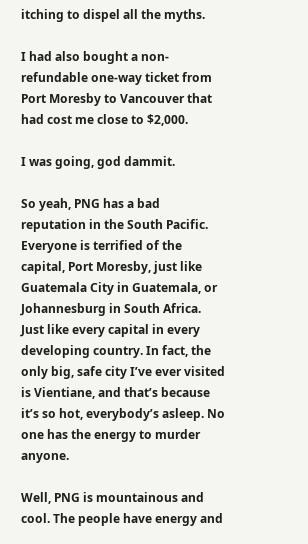itching to dispel all the myths.

I had also bought a non-refundable one-way ticket from Port Moresby to Vancouver that had cost me close to $2,000.

I was going, god dammit.

So yeah, PNG has a bad reputation in the South Pacific. Everyone is terrified of the capital, Port Moresby, just like Guatemala City in Guatemala, or Johannesburg in South Africa. Just like every capital in every developing country. In fact, the only big, safe city I’ve ever visited is Vientiane, and that’s because it’s so hot, everybody’s asleep. No one has the energy to murder anyone.

Well, PNG is mountainous and cool. The people have energy and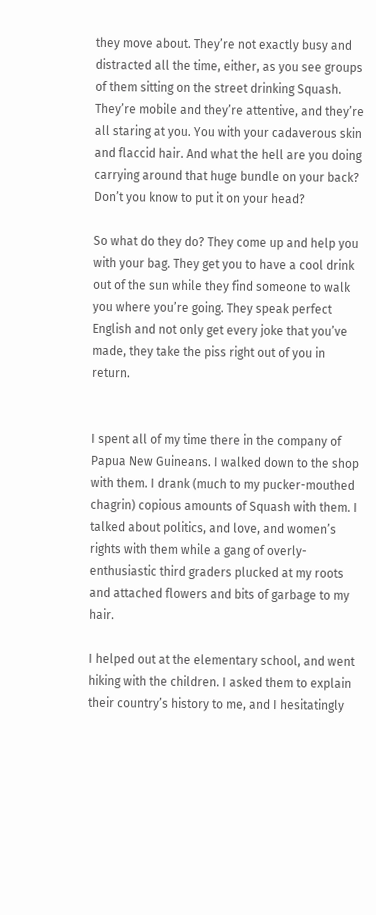they move about. They’re not exactly busy and distracted all the time, either, as you see groups of them sitting on the street drinking Squash. They’re mobile and they’re attentive, and they’re all staring at you. You with your cadaverous skin and flaccid hair. And what the hell are you doing carrying around that huge bundle on your back? Don’t you know to put it on your head?

So what do they do? They come up and help you with your bag. They get you to have a cool drink out of the sun while they find someone to walk you where you’re going. They speak perfect English and not only get every joke that you’ve made, they take the piss right out of you in return.


I spent all of my time there in the company of Papua New Guineans. I walked down to the shop with them. I drank (much to my pucker-mouthed chagrin) copious amounts of Squash with them. I talked about politics, and love, and women’s rights with them while a gang of overly-enthusiastic third graders plucked at my roots and attached flowers and bits of garbage to my hair.

I helped out at the elementary school, and went hiking with the children. I asked them to explain their country’s history to me, and I hesitatingly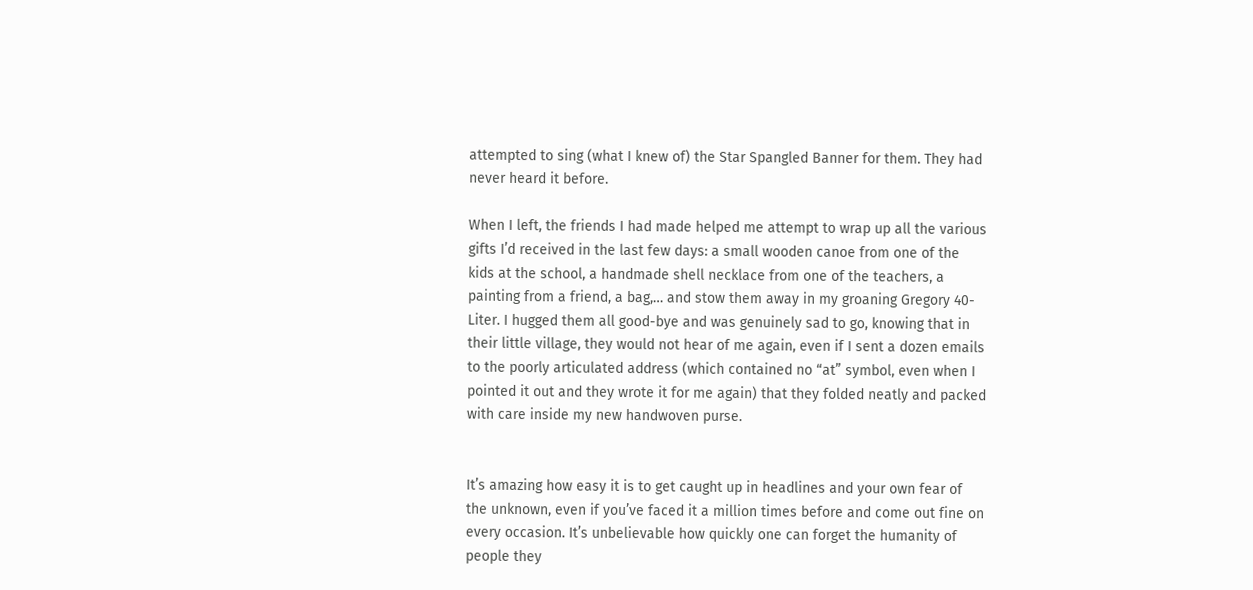attempted to sing (what I knew of) the Star Spangled Banner for them. They had never heard it before.

When I left, the friends I had made helped me attempt to wrap up all the various gifts I’d received in the last few days: a small wooden canoe from one of the kids at the school, a handmade shell necklace from one of the teachers, a painting from a friend, a bag,… and stow them away in my groaning Gregory 40-Liter. I hugged them all good-bye and was genuinely sad to go, knowing that in their little village, they would not hear of me again, even if I sent a dozen emails to the poorly articulated address (which contained no “at” symbol, even when I pointed it out and they wrote it for me again) that they folded neatly and packed with care inside my new handwoven purse.


It’s amazing how easy it is to get caught up in headlines and your own fear of the unknown, even if you’ve faced it a million times before and come out fine on every occasion. It’s unbelievable how quickly one can forget the humanity of people they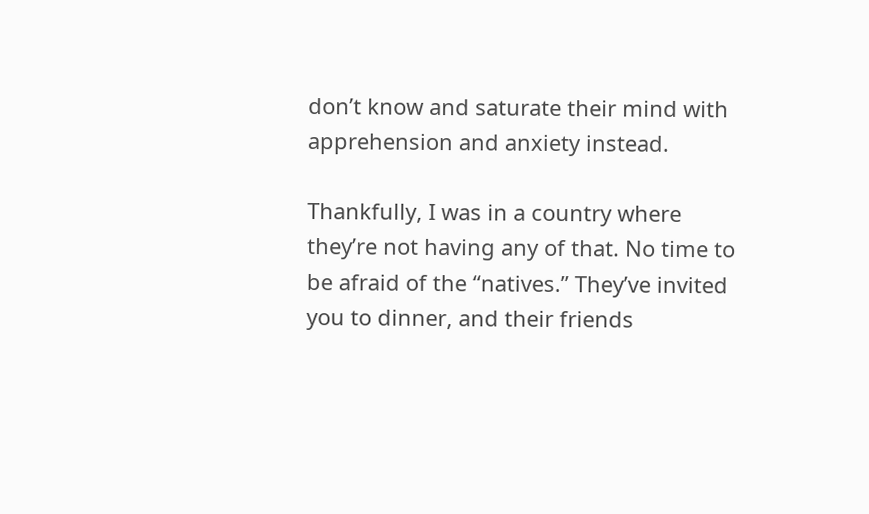don’t know and saturate their mind with apprehension and anxiety instead.

Thankfully, I was in a country where they’re not having any of that. No time to be afraid of the “natives.” They’ve invited you to dinner, and their friends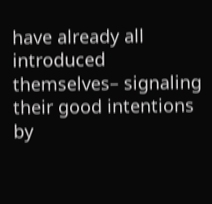have already all introduced themselves– signaling their good intentions by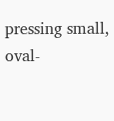pressing small, oval-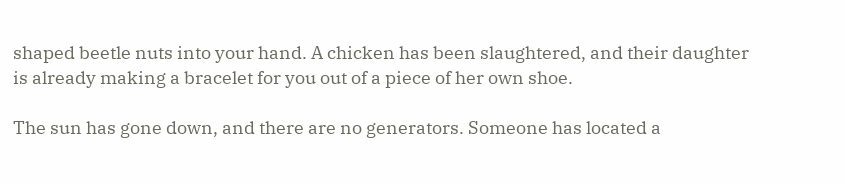shaped beetle nuts into your hand. A chicken has been slaughtered, and their daughter is already making a bracelet for you out of a piece of her own shoe.

The sun has gone down, and there are no generators. Someone has located a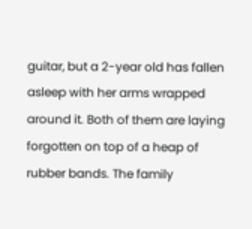guitar, but a 2-year old has fallen asleep with her arms wrapped around it. Both of them are laying forgotten on top of a heap of rubber bands. The family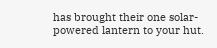has brought their one solar-powered lantern to your hut.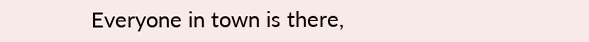Everyone in town is there,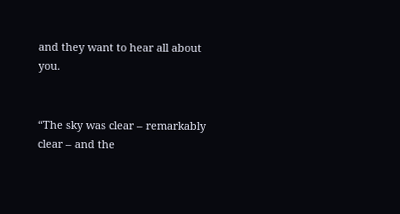and they want to hear all about you.


“The sky was clear – remarkably clear – and the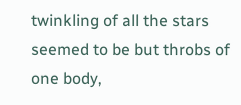twinkling of all the stars seemed to be but throbs of one body,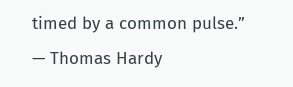timed by a common pulse.” — Thomas Hardy